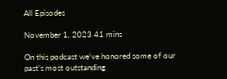All Episodes

November 1, 2023 41 mins

On this podcast we’ve honored some of our past’s most outstanding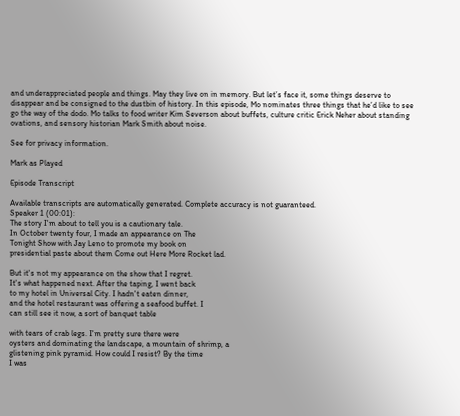and underappreciated people and things. May they live on in memory. But let’s face it, some things deserve to disappear and be consigned to the dustbin of history. In this episode, Mo nominates three things that he’d like to see go the way of the dodo. Mo talks to food writer Kim Severson about buffets, culture critic Erick Neher about standing ovations, and sensory historian Mark Smith about noise.

See for privacy information.

Mark as Played

Episode Transcript

Available transcripts are automatically generated. Complete accuracy is not guaranteed.
Speaker 1 (00:01):
The story I'm about to tell you is a cautionary tale.
In October twenty four, I made an appearance on The
Tonight Show with Jay Leno to promote my book on
presidential paste about them Come out Here More Rocket lad.

But it's not my appearance on the show that I regret.
It's what happened next. After the taping, I went back
to my hotel in Universal City. I hadn't eaten dinner,
and the hotel restaurant was offering a seafood buffet. I
can still see it now, a sort of banquet table

with tears of crab legs. I'm pretty sure there were
oysters and dominating the landscape, a mountain of shrimp, a
glistening pink pyramid. How could I resist? By the time
I was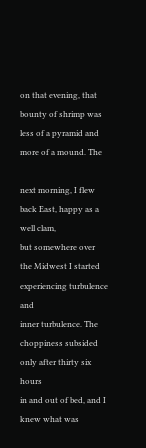on that evening, that bounty of shrimp was
less of a pyramid and more of a mound. The

next morning, I flew back East, happy as a well clam,
but somewhere over the Midwest I started experiencing turbulence and
inner turbulence. The choppiness subsided only after thirty six hours
in and out of bed, and I knew what was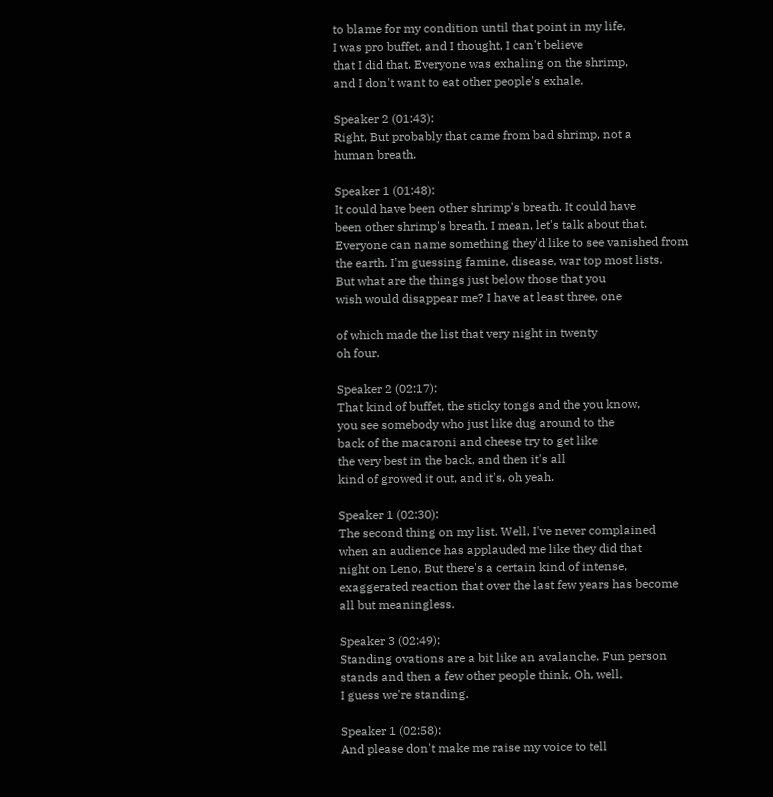to blame for my condition until that point in my life,
I was pro buffet, and I thought, I can't believe
that I did that. Everyone was exhaling on the shrimp,
and I don't want to eat other people's exhale.

Speaker 2 (01:43):
Right, But probably that came from bad shrimp, not a
human breath.

Speaker 1 (01:48):
It could have been other shrimp's breath. It could have
been other shrimp's breath. I mean, let's talk about that.
Everyone can name something they'd like to see vanished from
the earth. I'm guessing famine, disease, war top most lists.
But what are the things just below those that you
wish would disappear me? I have at least three, one

of which made the list that very night in twenty
oh four.

Speaker 2 (02:17):
That kind of buffet, the sticky tongs and the you know,
you see somebody who just like dug around to the
back of the macaroni and cheese try to get like
the very best in the back, and then it's all
kind of growed it out, and it's, oh yeah.

Speaker 1 (02:30):
The second thing on my list. Well, I've never complained
when an audience has applauded me like they did that
night on Leno, But there's a certain kind of intense,
exaggerated reaction that over the last few years has become
all but meaningless.

Speaker 3 (02:49):
Standing ovations are a bit like an avalanche. Fun person
stands and then a few other people think, Oh, well,
I guess we're standing.

Speaker 1 (02:58):
And please don't make me raise my voice to tell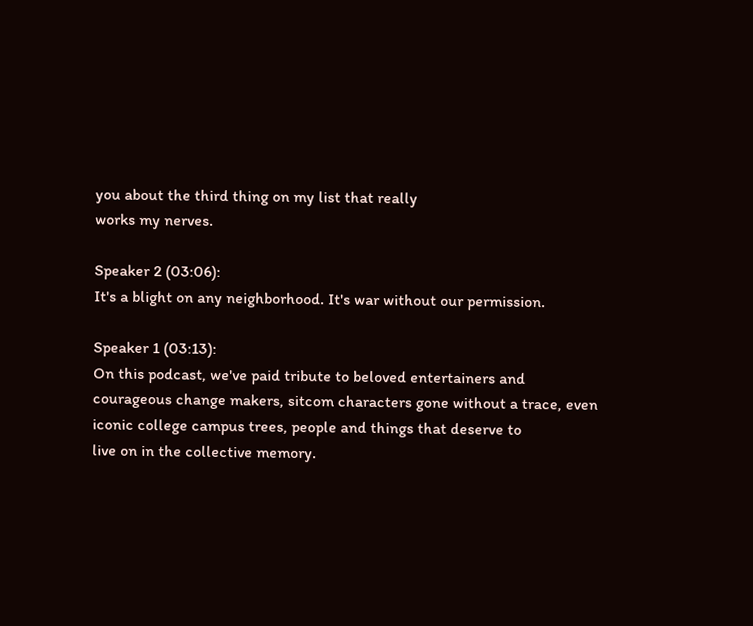you about the third thing on my list that really
works my nerves.

Speaker 2 (03:06):
It's a blight on any neighborhood. It's war without our permission.

Speaker 1 (03:13):
On this podcast, we've paid tribute to beloved entertainers and
courageous change makers, sitcom characters gone without a trace, even
iconic college campus trees, people and things that deserve to
live on in the collective memory.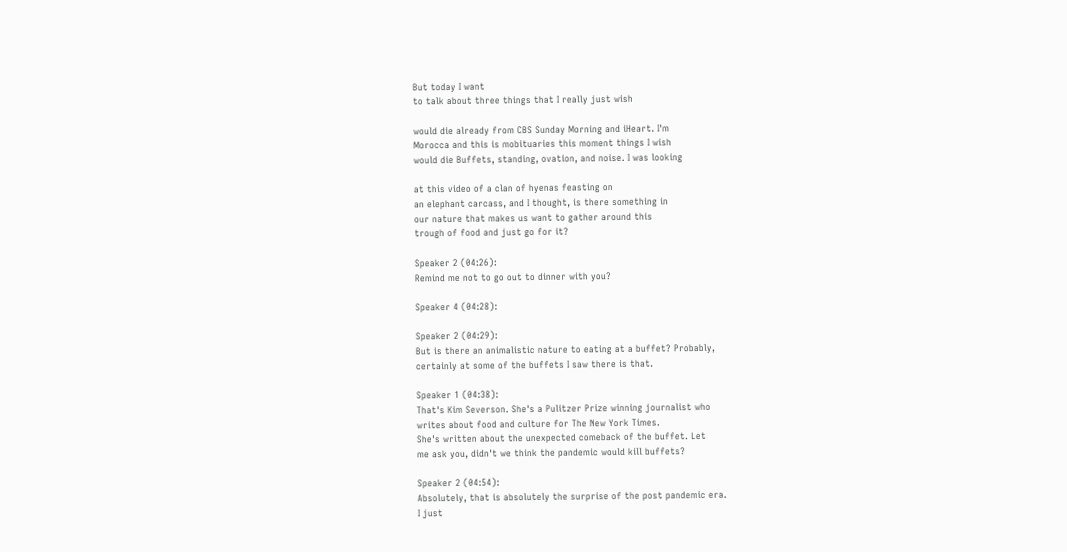But today I want
to talk about three things that I really just wish

would die already from CBS Sunday Morning and iHeart. I'm
Morocca and this is mobituaries this moment things I wish
would die Buffets, standing, ovation, and noise. I was looking

at this video of a clan of hyenas feasting on
an elephant carcass, and I thought, is there something in
our nature that makes us want to gather around this
trough of food and just go for it?

Speaker 2 (04:26):
Remind me not to go out to dinner with you?

Speaker 4 (04:28):

Speaker 2 (04:29):
But is there an animalistic nature to eating at a buffet? Probably,
certainly at some of the buffets I saw there is that.

Speaker 1 (04:38):
That's Kim Severson. She's a Pulitzer Prize winning journalist who
writes about food and culture for The New York Times.
She's written about the unexpected comeback of the buffet. Let
me ask you, didn't we think the pandemic would kill buffets?

Speaker 2 (04:54):
Absolutely, that is absolutely the surprise of the post pandemic era.
I just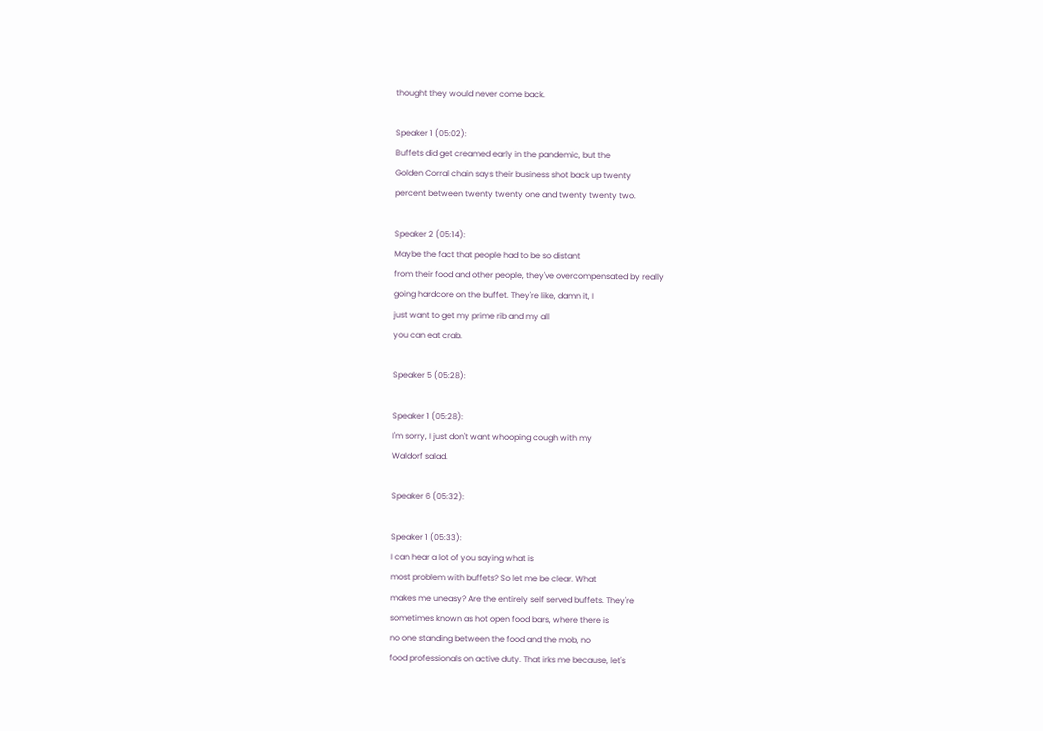thought they would never come back.

Speaker 1 (05:02):
Buffets did get creamed early in the pandemic, but the
Golden Corral chain says their business shot back up twenty
percent between twenty twenty one and twenty twenty two.

Speaker 2 (05:14):
Maybe the fact that people had to be so distant
from their food and other people, they've overcompensated by really
going hardcore on the buffet. They're like, damn it, I
just want to get my prime rib and my all
you can eat crab.

Speaker 5 (05:28):

Speaker 1 (05:28):
I'm sorry, I just don't want whooping cough with my
Waldorf salad.

Speaker 6 (05:32):

Speaker 1 (05:33):
I can hear a lot of you saying what is
most problem with buffets? So let me be clear. What
makes me uneasy? Are the entirely self served buffets. They're
sometimes known as hot open food bars, where there is
no one standing between the food and the mob, no
food professionals on active duty. That irks me because, let's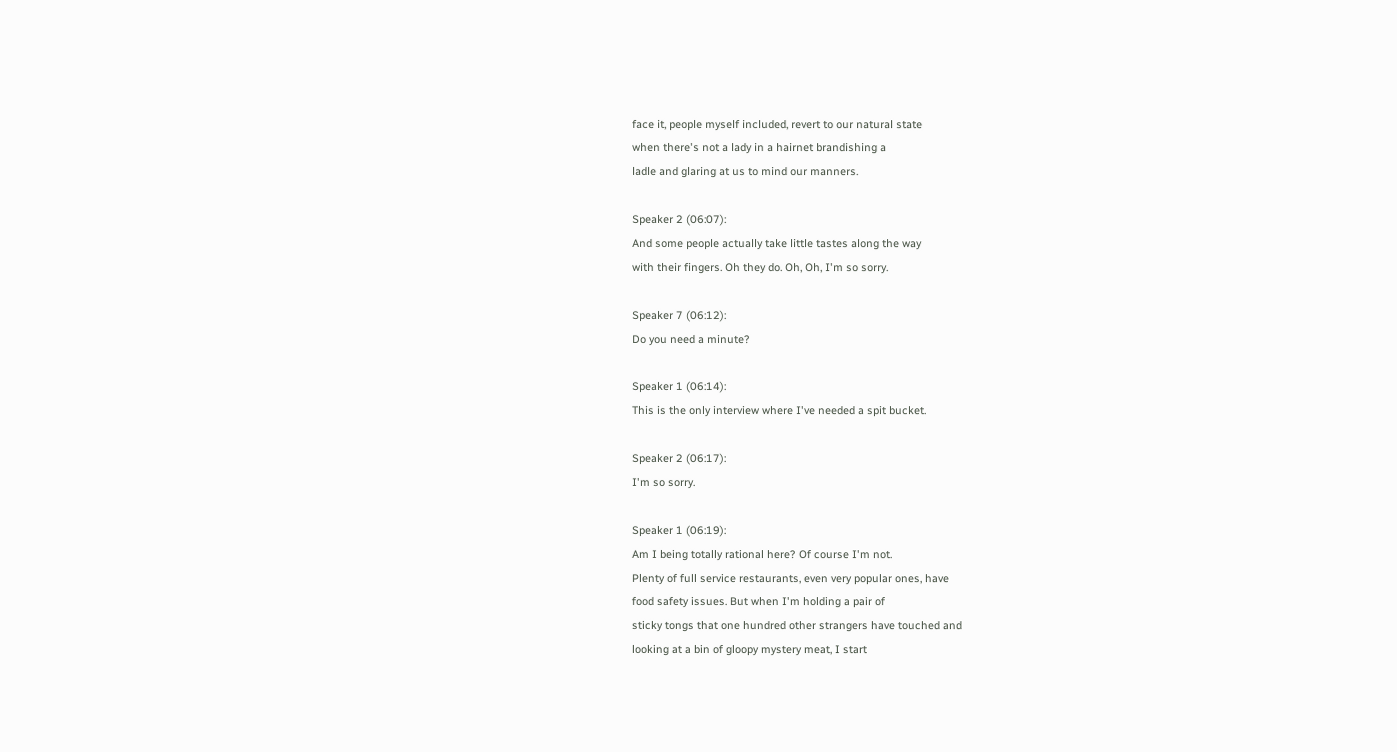face it, people myself included, revert to our natural state
when there's not a lady in a hairnet brandishing a
ladle and glaring at us to mind our manners.

Speaker 2 (06:07):
And some people actually take little tastes along the way
with their fingers. Oh they do. Oh, Oh, I'm so sorry.

Speaker 7 (06:12):
Do you need a minute?

Speaker 1 (06:14):
This is the only interview where I've needed a spit bucket.

Speaker 2 (06:17):
I'm so sorry.

Speaker 1 (06:19):
Am I being totally rational here? Of course I'm not.
Plenty of full service restaurants, even very popular ones, have
food safety issues. But when I'm holding a pair of
sticky tongs that one hundred other strangers have touched and
looking at a bin of gloopy mystery meat, I start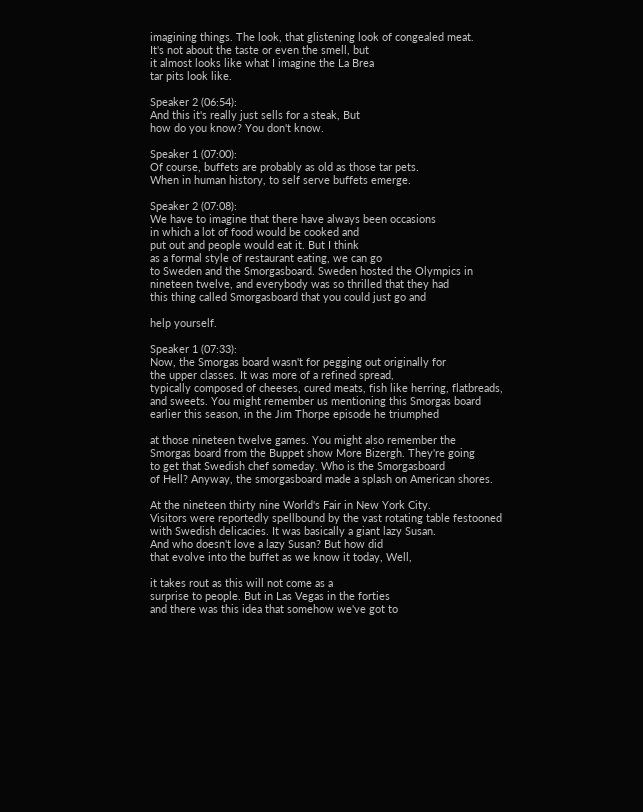imagining things. The look, that glistening look of congealed meat.
It's not about the taste or even the smell, but
it almost looks like what I imagine the La Brea
tar pits look like.

Speaker 2 (06:54):
And this it's really just sells for a steak, But
how do you know? You don't know.

Speaker 1 (07:00):
Of course, buffets are probably as old as those tar pets.
When in human history, to self serve buffets emerge.

Speaker 2 (07:08):
We have to imagine that there have always been occasions
in which a lot of food would be cooked and
put out and people would eat it. But I think
as a formal style of restaurant eating, we can go
to Sweden and the Smorgasboard. Sweden hosted the Olympics in
nineteen twelve, and everybody was so thrilled that they had
this thing called Smorgasboard that you could just go and

help yourself.

Speaker 1 (07:33):
Now, the Smorgas board wasn't for pegging out originally for
the upper classes. It was more of a refined spread,
typically composed of cheeses, cured meats, fish like herring, flatbreads,
and sweets. You might remember us mentioning this Smorgas board
earlier this season, in the Jim Thorpe episode he triumphed

at those nineteen twelve games. You might also remember the
Smorgas board from the Buppet show More Bizergh. They're going
to get that Swedish chef someday. Who is the Smorgasboard
of Hell? Anyway, the smorgasboard made a splash on American shores.

At the nineteen thirty nine World's Fair in New York City.
Visitors were reportedly spellbound by the vast rotating table festooned
with Swedish delicacies. It was basically a giant lazy Susan.
And who doesn't love a lazy Susan? But how did
that evolve into the buffet as we know it today, Well,

it takes rout as this will not come as a
surprise to people. But in Las Vegas in the forties
and there was this idea that somehow we've got to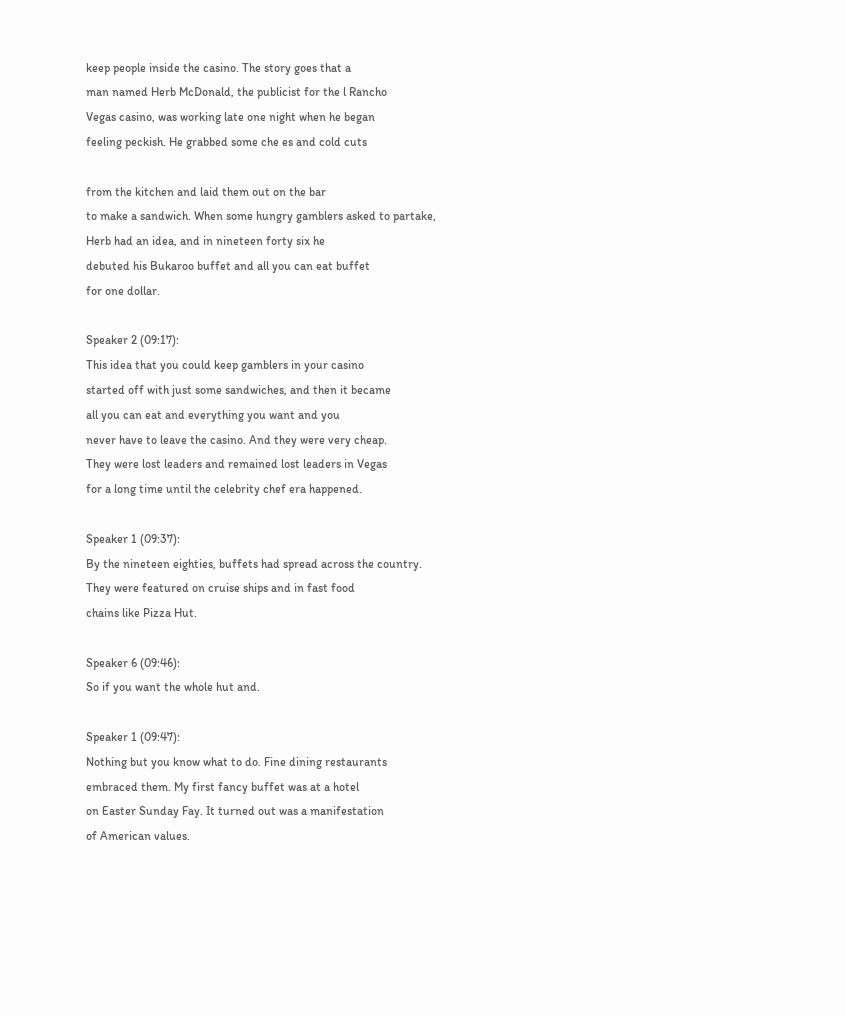keep people inside the casino. The story goes that a
man named Herb McDonald, the publicist for the l Rancho
Vegas casino, was working late one night when he began
feeling peckish. He grabbed some che es and cold cuts

from the kitchen and laid them out on the bar
to make a sandwich. When some hungry gamblers asked to partake,
Herb had an idea, and in nineteen forty six he
debuted his Bukaroo buffet and all you can eat buffet
for one dollar.

Speaker 2 (09:17):
This idea that you could keep gamblers in your casino
started off with just some sandwiches, and then it became
all you can eat and everything you want and you
never have to leave the casino. And they were very cheap.
They were lost leaders and remained lost leaders in Vegas
for a long time until the celebrity chef era happened.

Speaker 1 (09:37):
By the nineteen eighties, buffets had spread across the country.
They were featured on cruise ships and in fast food
chains like Pizza Hut.

Speaker 6 (09:46):
So if you want the whole hut and.

Speaker 1 (09:47):
Nothing but you know what to do. Fine dining restaurants
embraced them. My first fancy buffet was at a hotel
on Easter Sunday Fay. It turned out was a manifestation
of American values.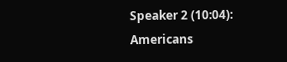Speaker 2 (10:04):
Americans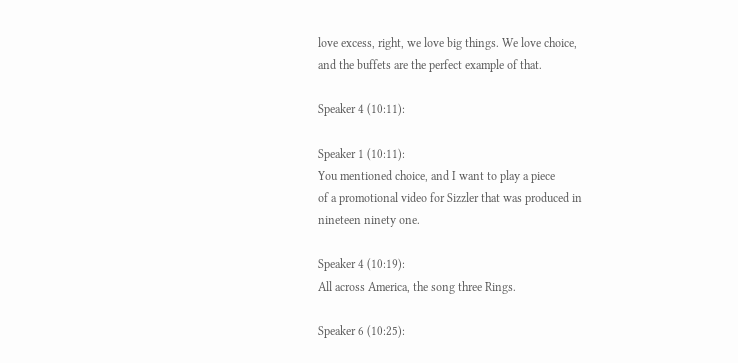love excess, right, we love big things. We love choice,
and the buffets are the perfect example of that.

Speaker 4 (10:11):

Speaker 1 (10:11):
You mentioned choice, and I want to play a piece
of a promotional video for Sizzler that was produced in
nineteen ninety one.

Speaker 4 (10:19):
All across America, the song three Rings.

Speaker 6 (10:25):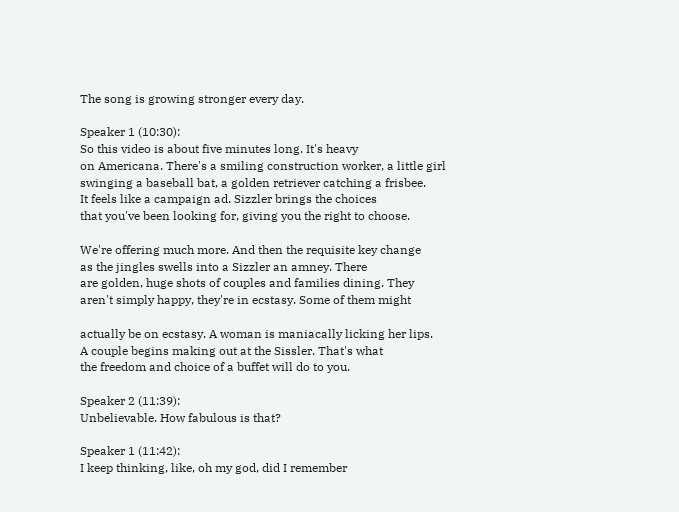The song is growing stronger every day.

Speaker 1 (10:30):
So this video is about five minutes long. It's heavy
on Americana. There's a smiling construction worker, a little girl
swinging a baseball bat, a golden retriever catching a frisbee.
It feels like a campaign ad. Sizzler brings the choices
that you've been looking for, giving you the right to choose.

We're offering much more. And then the requisite key change
as the jingles swells into a Sizzler an amney. There
are golden, huge shots of couples and families dining. They
aren't simply happy, they're in ecstasy. Some of them might

actually be on ecstasy. A woman is maniacally licking her lips.
A couple begins making out at the Sissler. That's what
the freedom and choice of a buffet will do to you.

Speaker 2 (11:39):
Unbelievable. How fabulous is that?

Speaker 1 (11:42):
I keep thinking, like, oh my god, did I remember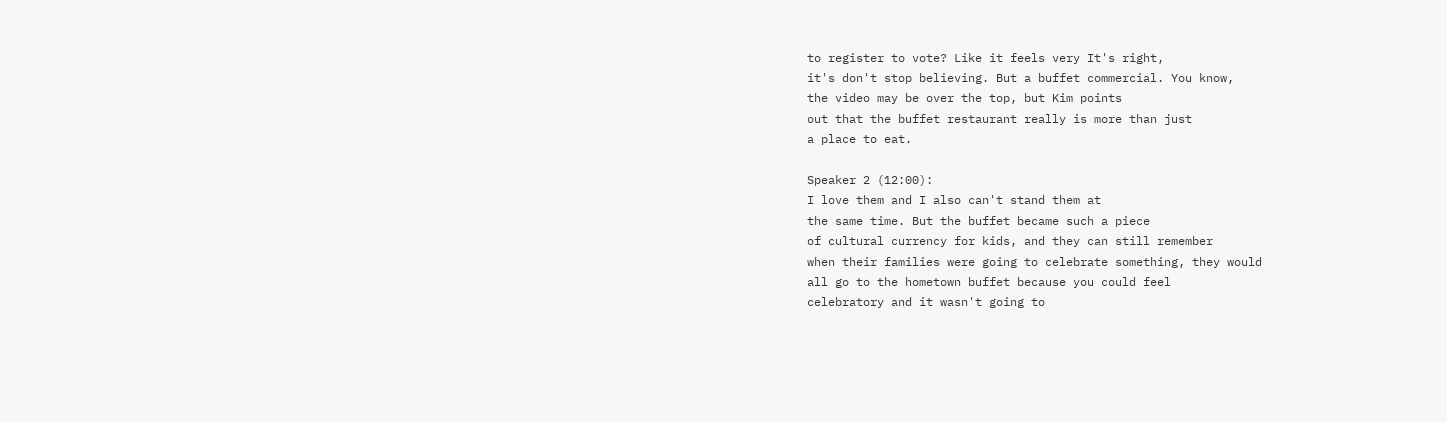to register to vote? Like it feels very It's right,
it's don't stop believing. But a buffet commercial. You know,
the video may be over the top, but Kim points
out that the buffet restaurant really is more than just
a place to eat.

Speaker 2 (12:00):
I love them and I also can't stand them at
the same time. But the buffet became such a piece
of cultural currency for kids, and they can still remember
when their families were going to celebrate something, they would
all go to the hometown buffet because you could feel
celebratory and it wasn't going to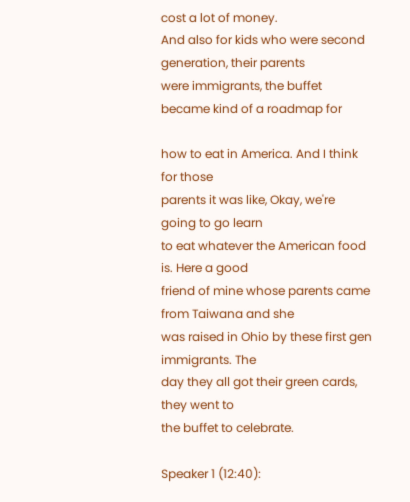cost a lot of money.
And also for kids who were second generation, their parents
were immigrants, the buffet became kind of a roadmap for

how to eat in America. And I think for those
parents it was like, Okay, we're going to go learn
to eat whatever the American food is. Here a good
friend of mine whose parents came from Taiwana and she
was raised in Ohio by these first gen immigrants. The
day they all got their green cards, they went to
the buffet to celebrate.

Speaker 1 (12:40):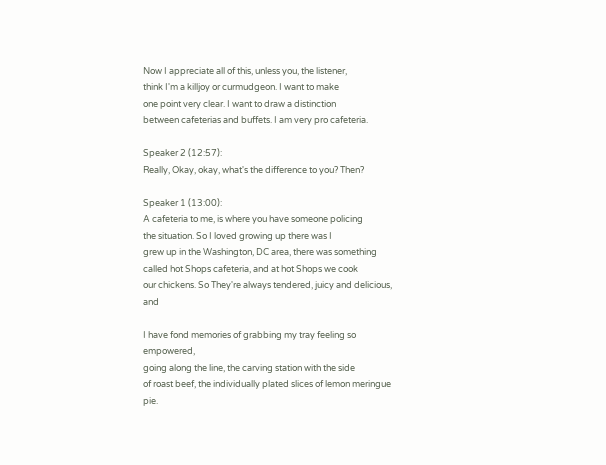Now I appreciate all of this, unless you, the listener,
think I'm a killjoy or curmudgeon. I want to make
one point very clear. I want to draw a distinction
between cafeterias and buffets. I am very pro cafeteria.

Speaker 2 (12:57):
Really, Okay, okay, what's the difference to you? Then?

Speaker 1 (13:00):
A cafeteria to me, is where you have someone policing
the situation. So I loved growing up there was I
grew up in the Washington, DC area, there was something
called hot Shops cafeteria, and at hot Shops we cook
our chickens. So They're always tendered, juicy and delicious, and

I have fond memories of grabbing my tray feeling so empowered,
going along the line, the carving station with the side
of roast beef, the individually plated slices of lemon meringue pie.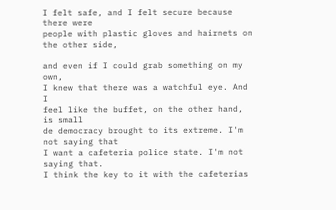I felt safe, and I felt secure because there were
people with plastic gloves and hairnets on the other side,

and even if I could grab something on my own,
I knew that there was a watchful eye. And I
feel like the buffet, on the other hand, is small
de democracy brought to its extreme. I'm not saying that
I want a cafeteria police state. I'm not saying that.
I think the key to it with the cafeterias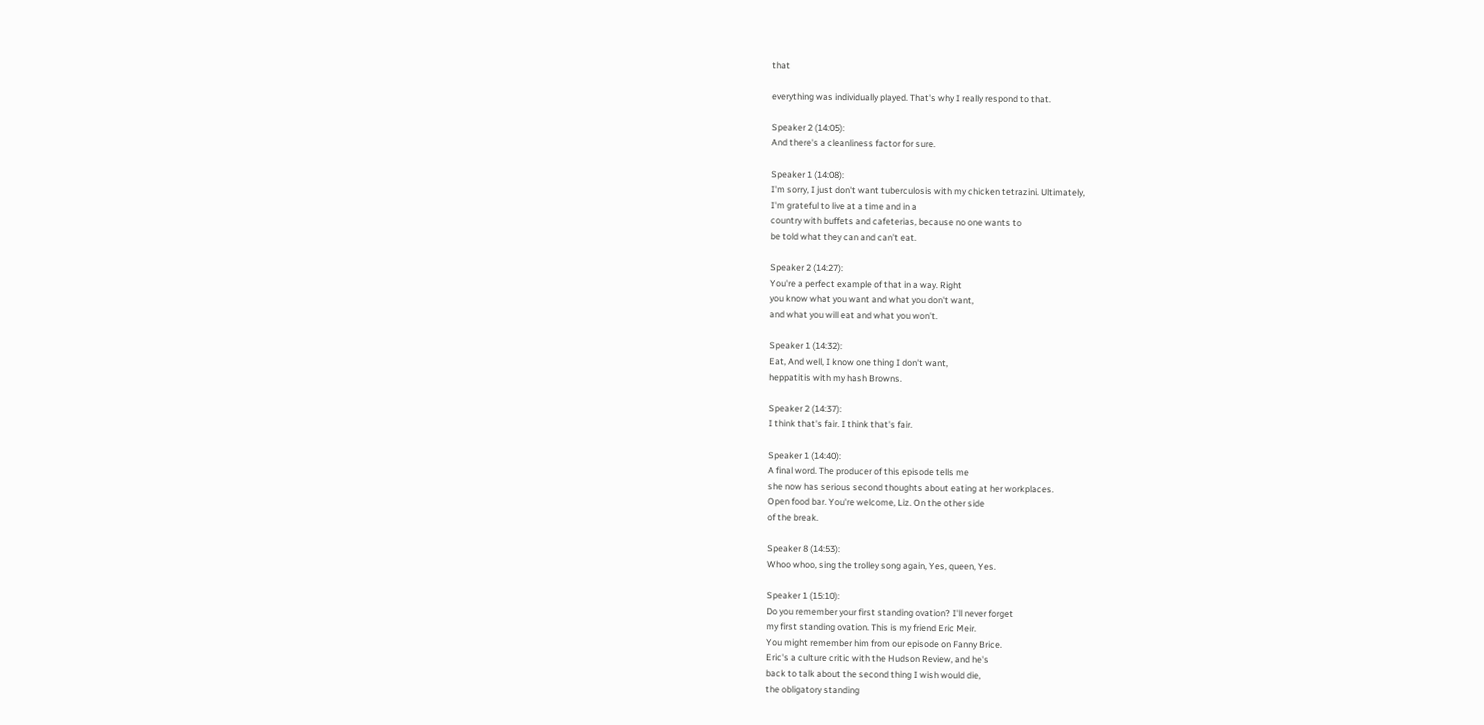that

everything was individually played. That's why I really respond to that.

Speaker 2 (14:05):
And there's a cleanliness factor for sure.

Speaker 1 (14:08):
I'm sorry, I just don't want tuberculosis with my chicken tetrazini. Ultimately,
I'm grateful to live at a time and in a
country with buffets and cafeterias, because no one wants to
be told what they can and can't eat.

Speaker 2 (14:27):
You're a perfect example of that in a way. Right
you know what you want and what you don't want,
and what you will eat and what you won't.

Speaker 1 (14:32):
Eat, And well, I know one thing I don't want,
heppatitis with my hash Browns.

Speaker 2 (14:37):
I think that's fair. I think that's fair.

Speaker 1 (14:40):
A final word. The producer of this episode tells me
she now has serious second thoughts about eating at her workplaces.
Open food bar. You're welcome, Liz. On the other side
of the break.

Speaker 8 (14:53):
Whoo whoo, sing the trolley song again, Yes, queen, Yes.

Speaker 1 (15:10):
Do you remember your first standing ovation? I'll never forget
my first standing ovation. This is my friend Eric Meir.
You might remember him from our episode on Fanny Brice.
Eric's a culture critic with the Hudson Review, and he's
back to talk about the second thing I wish would die,
the obligatory standing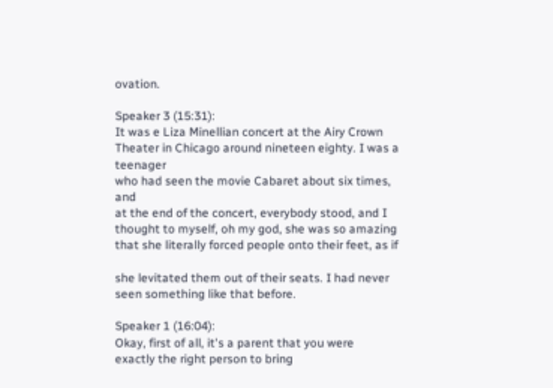ovation.

Speaker 3 (15:31):
It was e Liza Minellian concert at the Airy Crown
Theater in Chicago around nineteen eighty. I was a teenager
who had seen the movie Cabaret about six times, and
at the end of the concert, everybody stood, and I
thought to myself, oh my god, she was so amazing
that she literally forced people onto their feet, as if

she levitated them out of their seats. I had never
seen something like that before.

Speaker 1 (16:04):
Okay, first of all, it's a parent that you were
exactly the right person to bring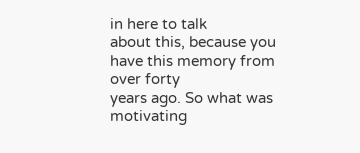in here to talk
about this, because you have this memory from over forty
years ago. So what was motivating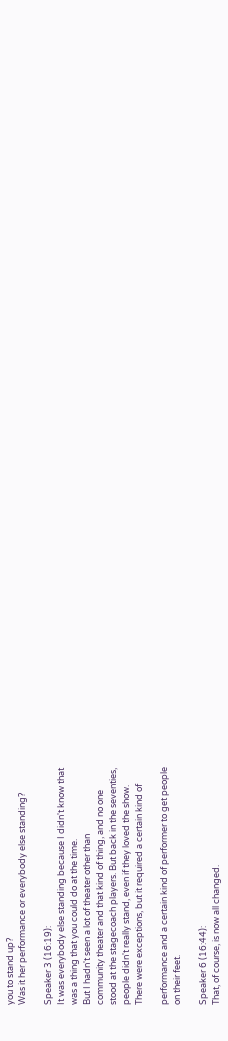you to stand up?
Was it her performance or everybody else standing?

Speaker 3 (16:19):
It was everybody else standing because I didn't know that
was a thing that you could do at the time.
But I hadn't seen a lot of theater other than
community theater and that kind of thing, and no one
stood at the stagecoach players. But back in the seventies,
people didn't really stand, even if they loved the show.
There were exceptions, but it required a certain kind of

performance and a certain kind of performer to get people
on their feet.

Speaker 6 (16:44):
That, of course, is now all changed.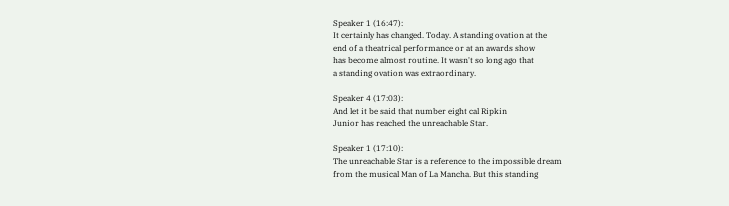Speaker 1 (16:47):
It certainly has changed. Today. A standing ovation at the
end of a theatrical performance or at an awards show
has become almost routine. It wasn't so long ago that
a standing ovation was extraordinary.

Speaker 4 (17:03):
And let it be said that number eight cal Ripkin
Junior has reached the unreachable Star.

Speaker 1 (17:10):
The unreachable Star is a reference to the impossible dream
from the musical Man of La Mancha. But this standing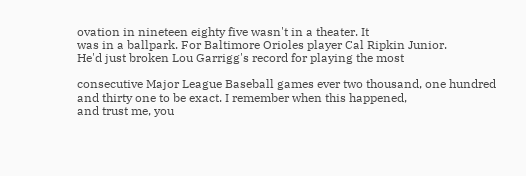ovation in nineteen eighty five wasn't in a theater. It
was in a ballpark. For Baltimore Orioles player Cal Ripkin Junior.
He'd just broken Lou Garrigg's record for playing the most

consecutive Major League Baseball games ever two thousand, one hundred
and thirty one to be exact. I remember when this happened,
and trust me, you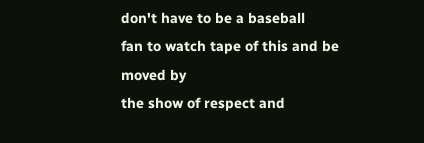don't have to be a baseball
fan to watch tape of this and be moved by
the show of respect and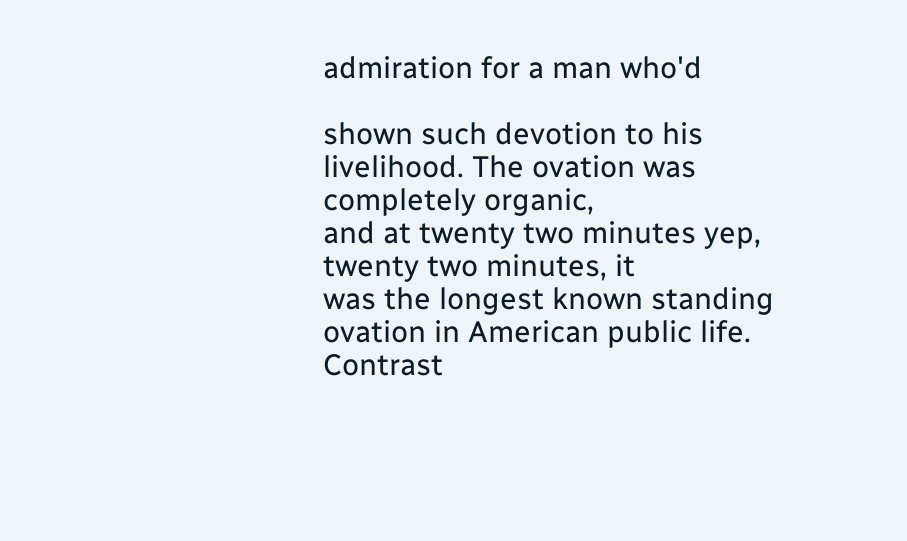admiration for a man who'd

shown such devotion to his livelihood. The ovation was completely organic,
and at twenty two minutes yep, twenty two minutes, it
was the longest known standing ovation in American public life.
Contrast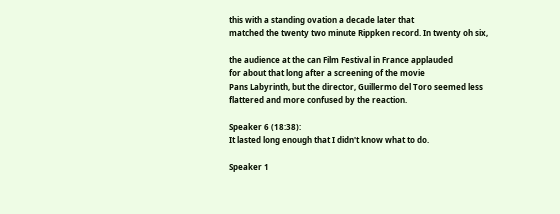this with a standing ovation a decade later that
matched the twenty two minute Rippken record. In twenty oh six,

the audience at the can Film Festival in France applauded
for about that long after a screening of the movie
Pans Labyrinth, but the director, Guillermo del Toro seemed less
flattered and more confused by the reaction.

Speaker 6 (18:38):
It lasted long enough that I didn't know what to do.

Speaker 1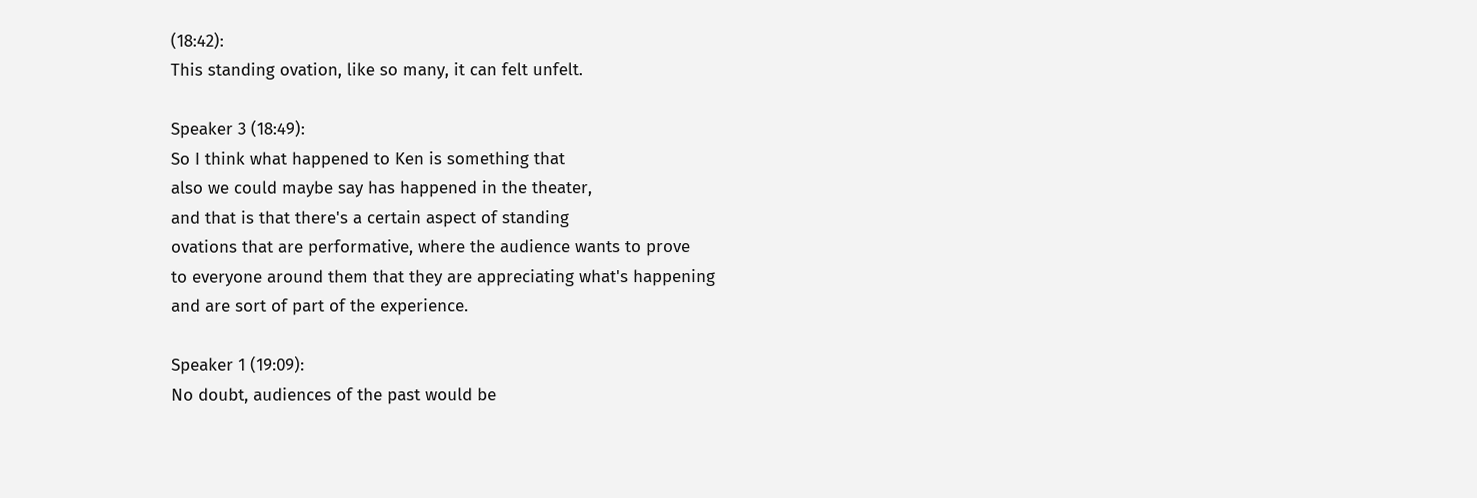(18:42):
This standing ovation, like so many, it can felt unfelt.

Speaker 3 (18:49):
So I think what happened to Ken is something that
also we could maybe say has happened in the theater,
and that is that there's a certain aspect of standing
ovations that are performative, where the audience wants to prove
to everyone around them that they are appreciating what's happening
and are sort of part of the experience.

Speaker 1 (19:09):
No doubt, audiences of the past would be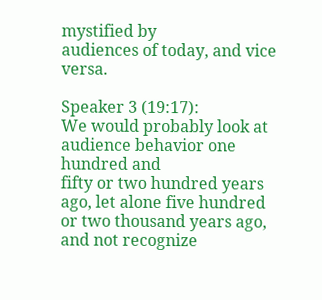mystified by
audiences of today, and vice versa.

Speaker 3 (19:17):
We would probably look at audience behavior one hundred and
fifty or two hundred years ago, let alone five hundred
or two thousand years ago, and not recognize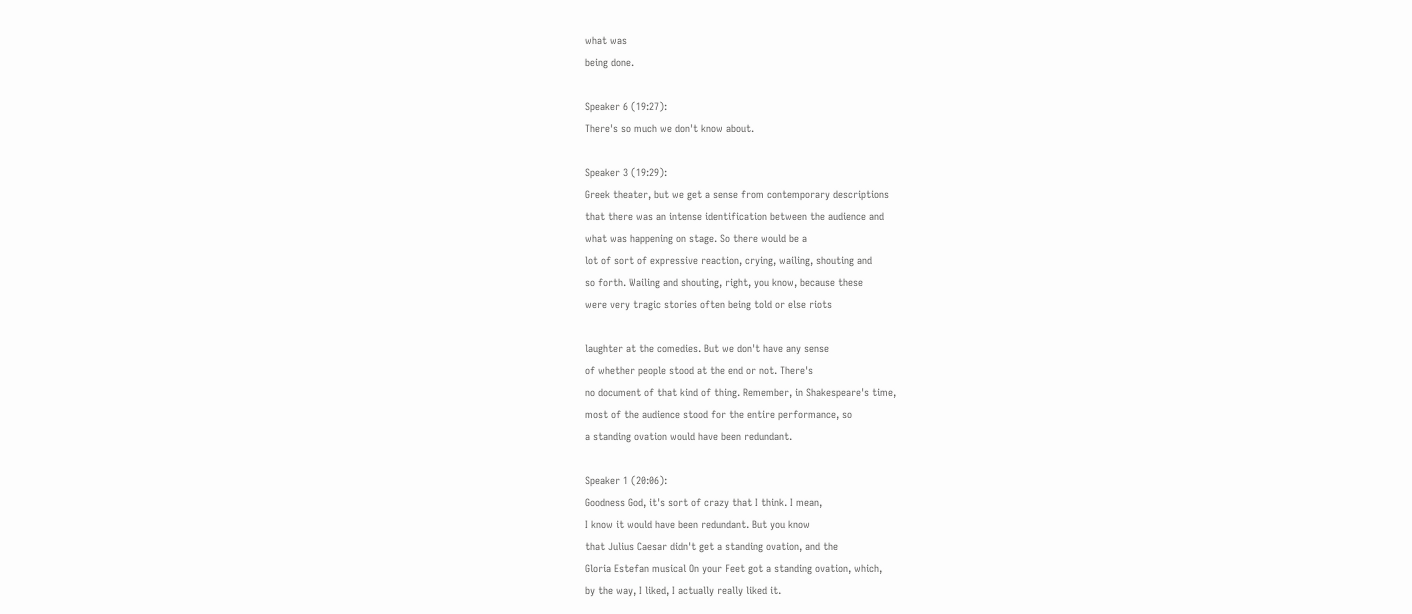what was
being done.

Speaker 6 (19:27):
There's so much we don't know about.

Speaker 3 (19:29):
Greek theater, but we get a sense from contemporary descriptions
that there was an intense identification between the audience and
what was happening on stage. So there would be a
lot of sort of expressive reaction, crying, wailing, shouting and
so forth. Wailing and shouting, right, you know, because these
were very tragic stories often being told or else riots

laughter at the comedies. But we don't have any sense
of whether people stood at the end or not. There's
no document of that kind of thing. Remember, in Shakespeare's time,
most of the audience stood for the entire performance, so
a standing ovation would have been redundant.

Speaker 1 (20:06):
Goodness God, it's sort of crazy that I think. I mean,
I know it would have been redundant. But you know
that Julius Caesar didn't get a standing ovation, and the
Gloria Estefan musical On your Feet got a standing ovation, which,
by the way, I liked, I actually really liked it.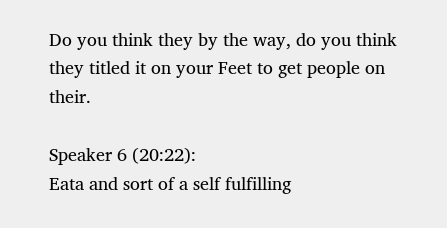Do you think they by the way, do you think
they titled it on your Feet to get people on their.

Speaker 6 (20:22):
Eata and sort of a self fulfilling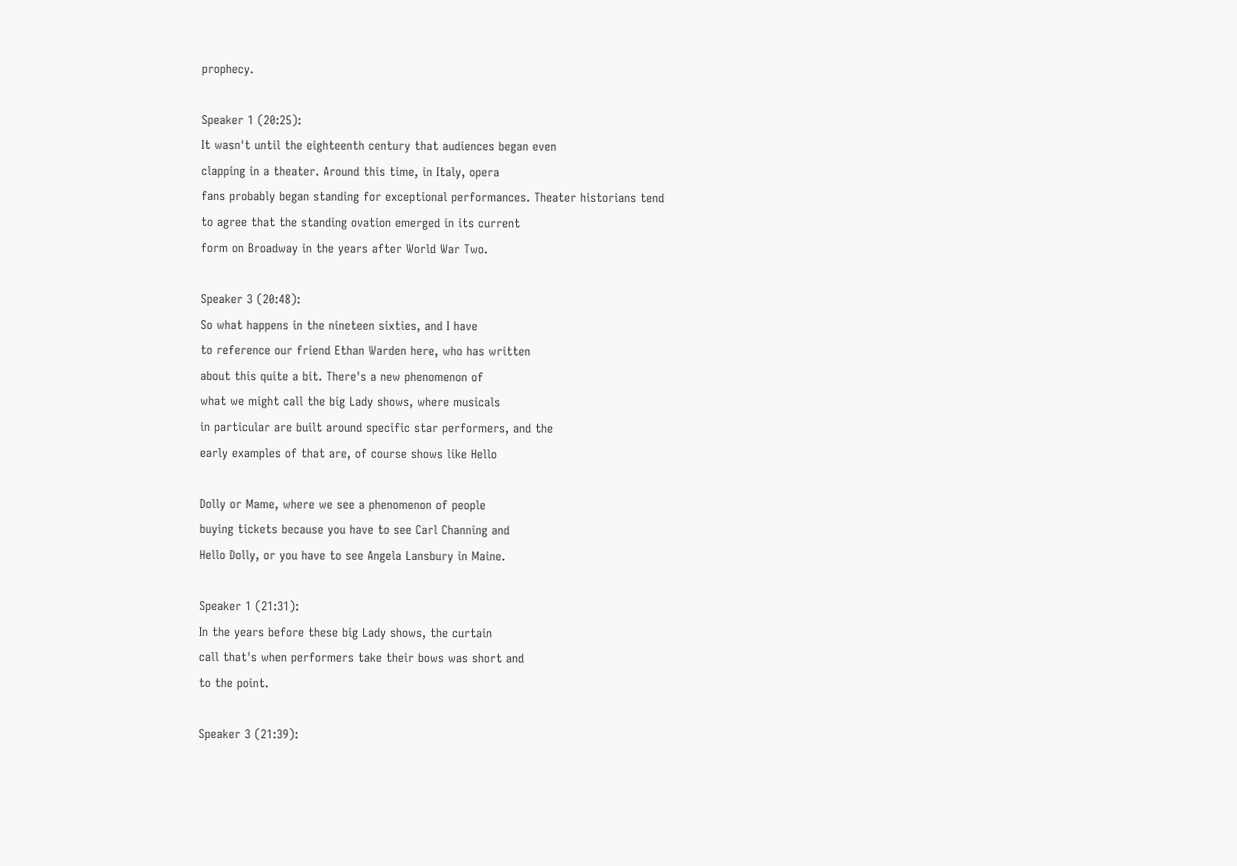prophecy.

Speaker 1 (20:25):
It wasn't until the eighteenth century that audiences began even
clapping in a theater. Around this time, in Italy, opera
fans probably began standing for exceptional performances. Theater historians tend
to agree that the standing ovation emerged in its current
form on Broadway in the years after World War Two.

Speaker 3 (20:48):
So what happens in the nineteen sixties, and I have
to reference our friend Ethan Warden here, who has written
about this quite a bit. There's a new phenomenon of
what we might call the big Lady shows, where musicals
in particular are built around specific star performers, and the
early examples of that are, of course shows like Hello

Dolly or Mame, where we see a phenomenon of people
buying tickets because you have to see Carl Channing and
Hello Dolly, or you have to see Angela Lansbury in Maine.

Speaker 1 (21:31):
In the years before these big Lady shows, the curtain
call that's when performers take their bows was short and
to the point.

Speaker 3 (21:39):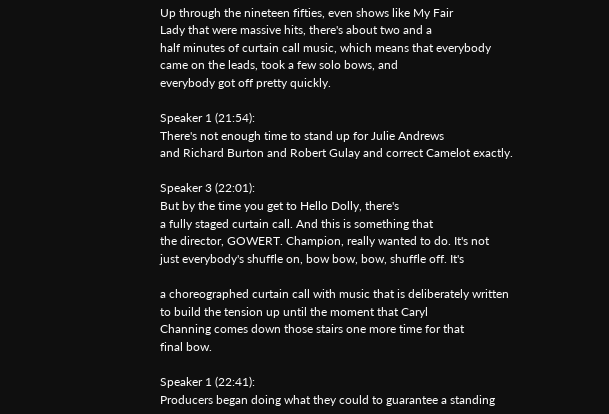Up through the nineteen fifties, even shows like My Fair
Lady that were massive hits, there's about two and a
half minutes of curtain call music, which means that everybody
came on the leads, took a few solo bows, and
everybody got off pretty quickly.

Speaker 1 (21:54):
There's not enough time to stand up for Julie Andrews
and Richard Burton and Robert Gulay and correct Camelot exactly.

Speaker 3 (22:01):
But by the time you get to Hello Dolly, there's
a fully staged curtain call. And this is something that
the director, GOWERT. Champion, really wanted to do. It's not
just everybody's shuffle on, bow bow, bow, shuffle off. It's

a choreographed curtain call with music that is deliberately written
to build the tension up until the moment that Caryl
Channing comes down those stairs one more time for that
final bow.

Speaker 1 (22:41):
Producers began doing what they could to guarantee a standing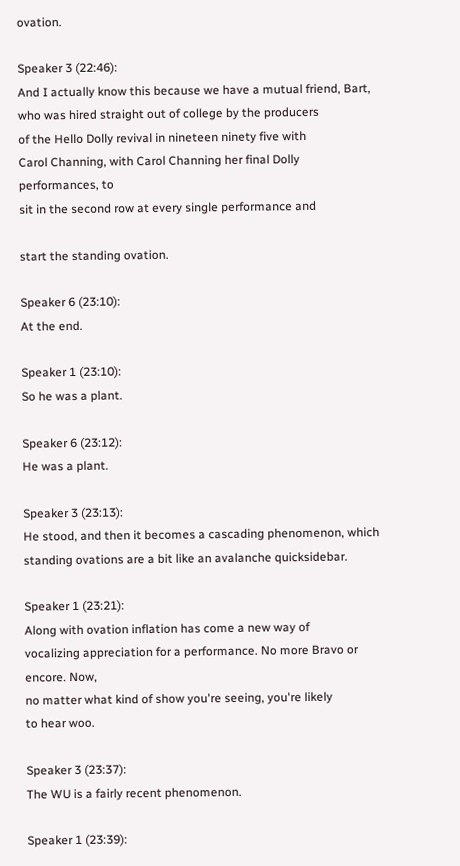ovation.

Speaker 3 (22:46):
And I actually know this because we have a mutual friend, Bart,
who was hired straight out of college by the producers
of the Hello Dolly revival in nineteen ninety five with
Carol Channing, with Carol Channing her final Dolly performances, to
sit in the second row at every single performance and

start the standing ovation.

Speaker 6 (23:10):
At the end.

Speaker 1 (23:10):
So he was a plant.

Speaker 6 (23:12):
He was a plant.

Speaker 3 (23:13):
He stood, and then it becomes a cascading phenomenon, which
standing ovations are a bit like an avalanche quicksidebar.

Speaker 1 (23:21):
Along with ovation inflation has come a new way of
vocalizing appreciation for a performance. No more Bravo or encore. Now,
no matter what kind of show you're seeing, you're likely
to hear woo.

Speaker 3 (23:37):
The WU is a fairly recent phenomenon.

Speaker 1 (23:39):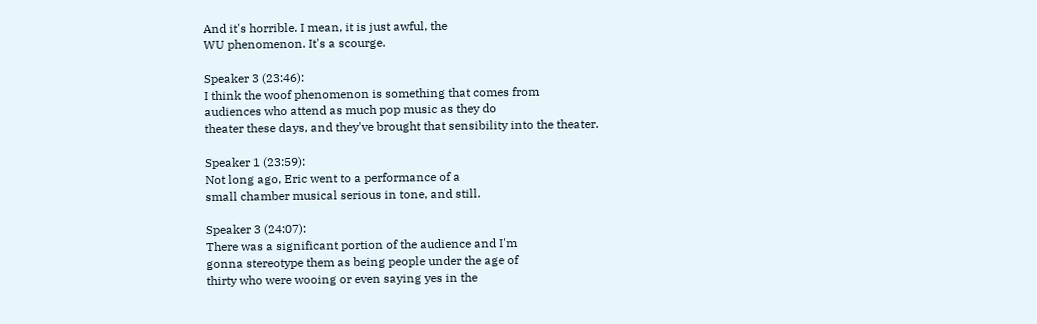And it's horrible. I mean, it is just awful, the
WU phenomenon. It's a scourge.

Speaker 3 (23:46):
I think the woof phenomenon is something that comes from
audiences who attend as much pop music as they do
theater these days, and they've brought that sensibility into the theater.

Speaker 1 (23:59):
Not long ago, Eric went to a performance of a
small chamber musical serious in tone, and still.

Speaker 3 (24:07):
There was a significant portion of the audience and I'm
gonna stereotype them as being people under the age of
thirty who were wooing or even saying yes in the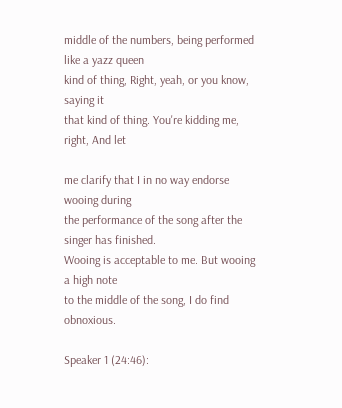middle of the numbers, being performed like a yazz queen
kind of thing, Right, yeah, or you know, saying it
that kind of thing. You're kidding me, right, And let

me clarify that I in no way endorse wooing during
the performance of the song after the singer has finished.
Wooing is acceptable to me. But wooing a high note
to the middle of the song, I do find obnoxious.

Speaker 1 (24:46):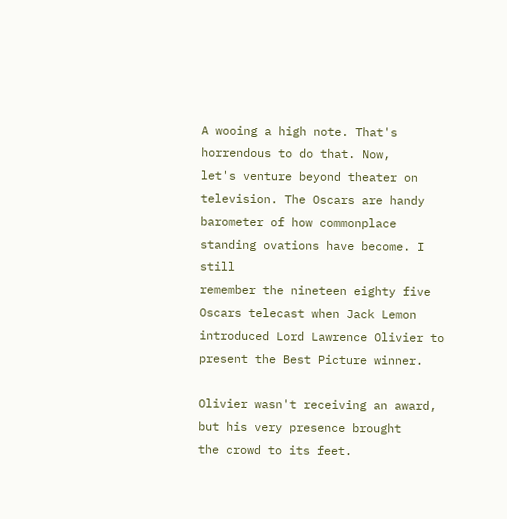A wooing a high note. That's horrendous to do that. Now,
let's venture beyond theater on television. The Oscars are handy
barometer of how commonplace standing ovations have become. I still
remember the nineteen eighty five Oscars telecast when Jack Lemon
introduced Lord Lawrence Olivier to present the Best Picture winner.

Olivier wasn't receiving an award, but his very presence brought
the crowd to its feet.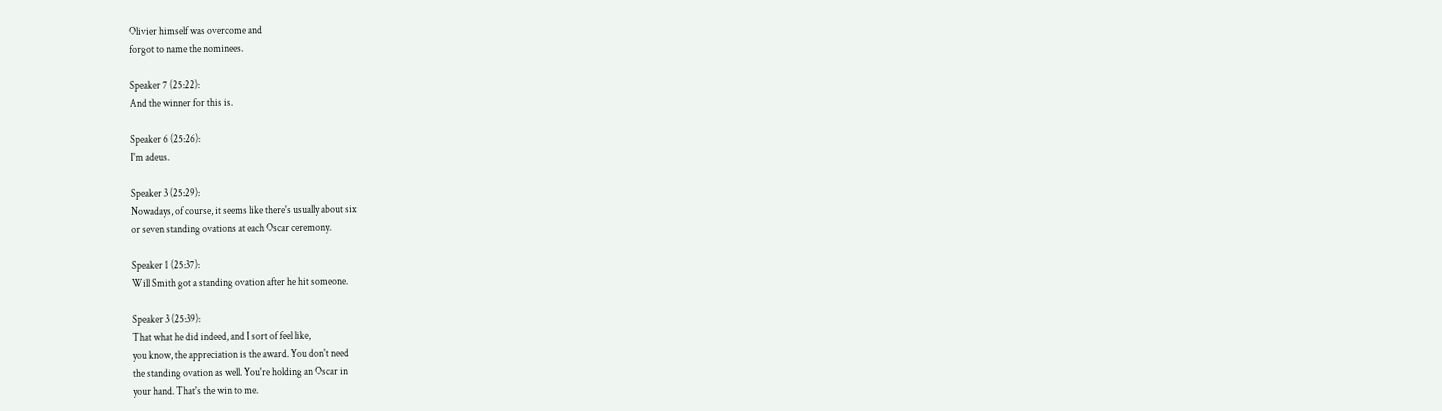Olivier himself was overcome and
forgot to name the nominees.

Speaker 7 (25:22):
And the winner for this is.

Speaker 6 (25:26):
I'm adeus.

Speaker 3 (25:29):
Nowadays, of course, it seems like there's usually about six
or seven standing ovations at each Oscar ceremony.

Speaker 1 (25:37):
Will Smith got a standing ovation after he hit someone.

Speaker 3 (25:39):
That what he did indeed, and I sort of feel like,
you know, the appreciation is the award. You don't need
the standing ovation as well. You're holding an Oscar in
your hand. That's the win to me.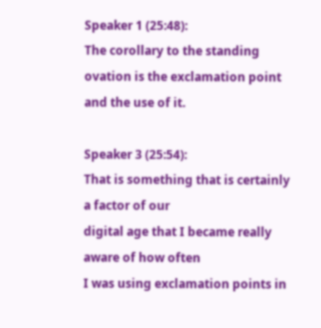Speaker 1 (25:48):
The corollary to the standing ovation is the exclamation point
and the use of it.

Speaker 3 (25:54):
That is something that is certainly a factor of our
digital age that I became really aware of how often
I was using exclamation points in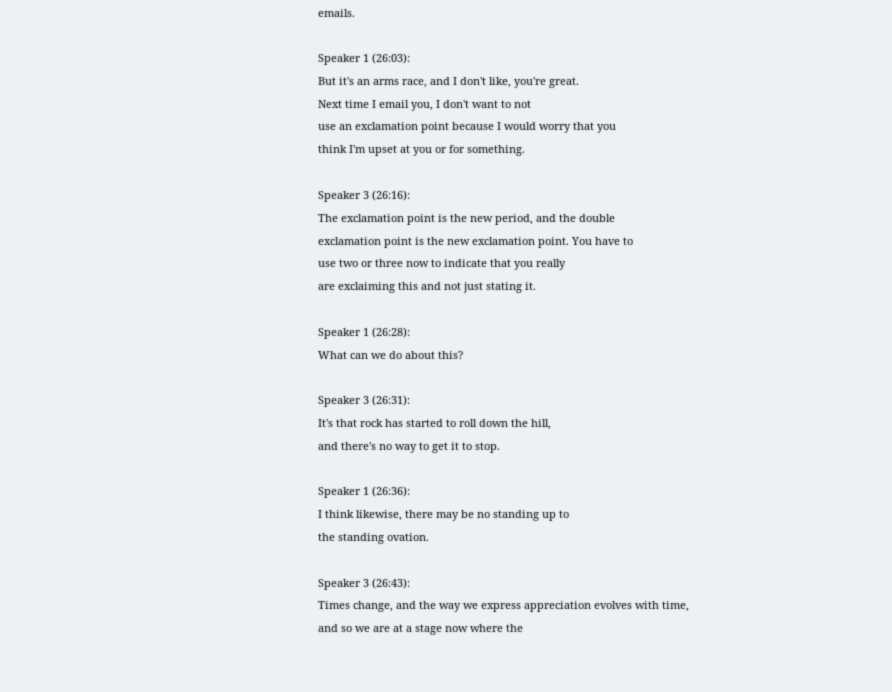emails.

Speaker 1 (26:03):
But it's an arms race, and I don't like, you're great.
Next time I email you, I don't want to not
use an exclamation point because I would worry that you
think I'm upset at you or for something.

Speaker 3 (26:16):
The exclamation point is the new period, and the double
exclamation point is the new exclamation point. You have to
use two or three now to indicate that you really
are exclaiming this and not just stating it.

Speaker 1 (26:28):
What can we do about this?

Speaker 3 (26:31):
It's that rock has started to roll down the hill,
and there's no way to get it to stop.

Speaker 1 (26:36):
I think likewise, there may be no standing up to
the standing ovation.

Speaker 3 (26:43):
Times change, and the way we express appreciation evolves with time,
and so we are at a stage now where the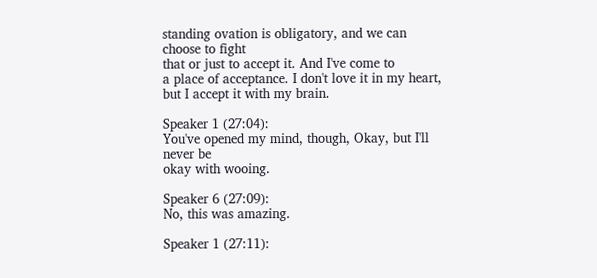standing ovation is obligatory, and we can choose to fight
that or just to accept it. And I've come to
a place of acceptance. I don't love it in my heart,
but I accept it with my brain.

Speaker 1 (27:04):
You've opened my mind, though, Okay, but I'll never be
okay with wooing.

Speaker 6 (27:09):
No, this was amazing.

Speaker 1 (27:11):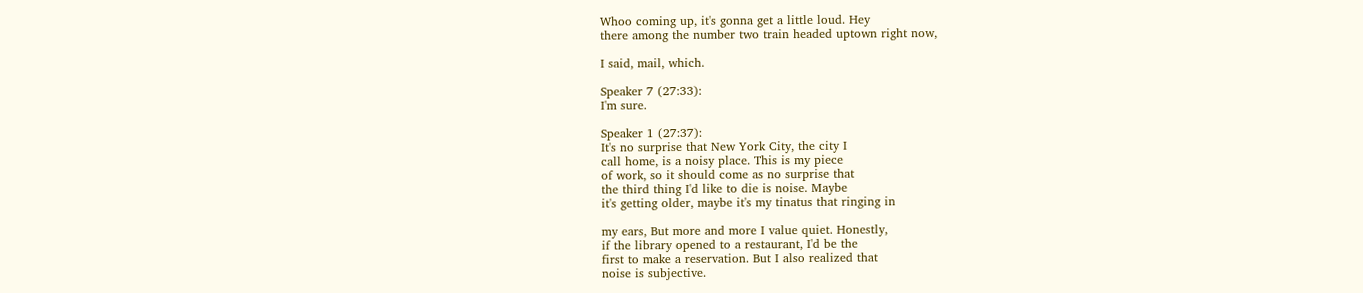Whoo coming up, it's gonna get a little loud. Hey
there among the number two train headed uptown right now,

I said, mail, which.

Speaker 7 (27:33):
I'm sure.

Speaker 1 (27:37):
It's no surprise that New York City, the city I
call home, is a noisy place. This is my piece
of work, so it should come as no surprise that
the third thing I'd like to die is noise. Maybe
it's getting older, maybe it's my tinatus that ringing in

my ears, But more and more I value quiet. Honestly,
if the library opened to a restaurant, I'd be the
first to make a reservation. But I also realized that
noise is subjective.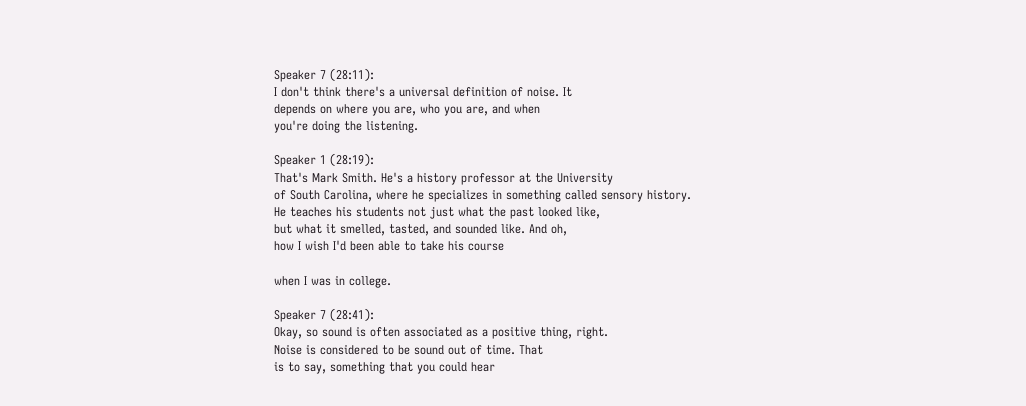Speaker 7 (28:11):
I don't think there's a universal definition of noise. It
depends on where you are, who you are, and when
you're doing the listening.

Speaker 1 (28:19):
That's Mark Smith. He's a history professor at the University
of South Carolina, where he specializes in something called sensory history.
He teaches his students not just what the past looked like,
but what it smelled, tasted, and sounded like. And oh,
how I wish I'd been able to take his course

when I was in college.

Speaker 7 (28:41):
Okay, so sound is often associated as a positive thing, right.
Noise is considered to be sound out of time. That
is to say, something that you could hear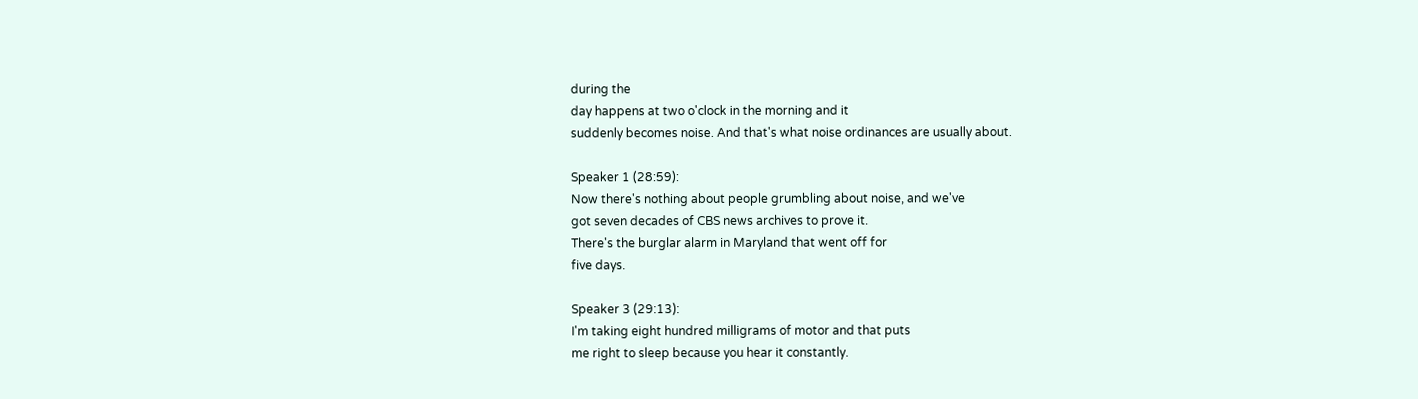during the
day happens at two o'clock in the morning and it
suddenly becomes noise. And that's what noise ordinances are usually about.

Speaker 1 (28:59):
Now there's nothing about people grumbling about noise, and we've
got seven decades of CBS news archives to prove it.
There's the burglar alarm in Maryland that went off for
five days.

Speaker 3 (29:13):
I'm taking eight hundred milligrams of motor and that puts
me right to sleep because you hear it constantly.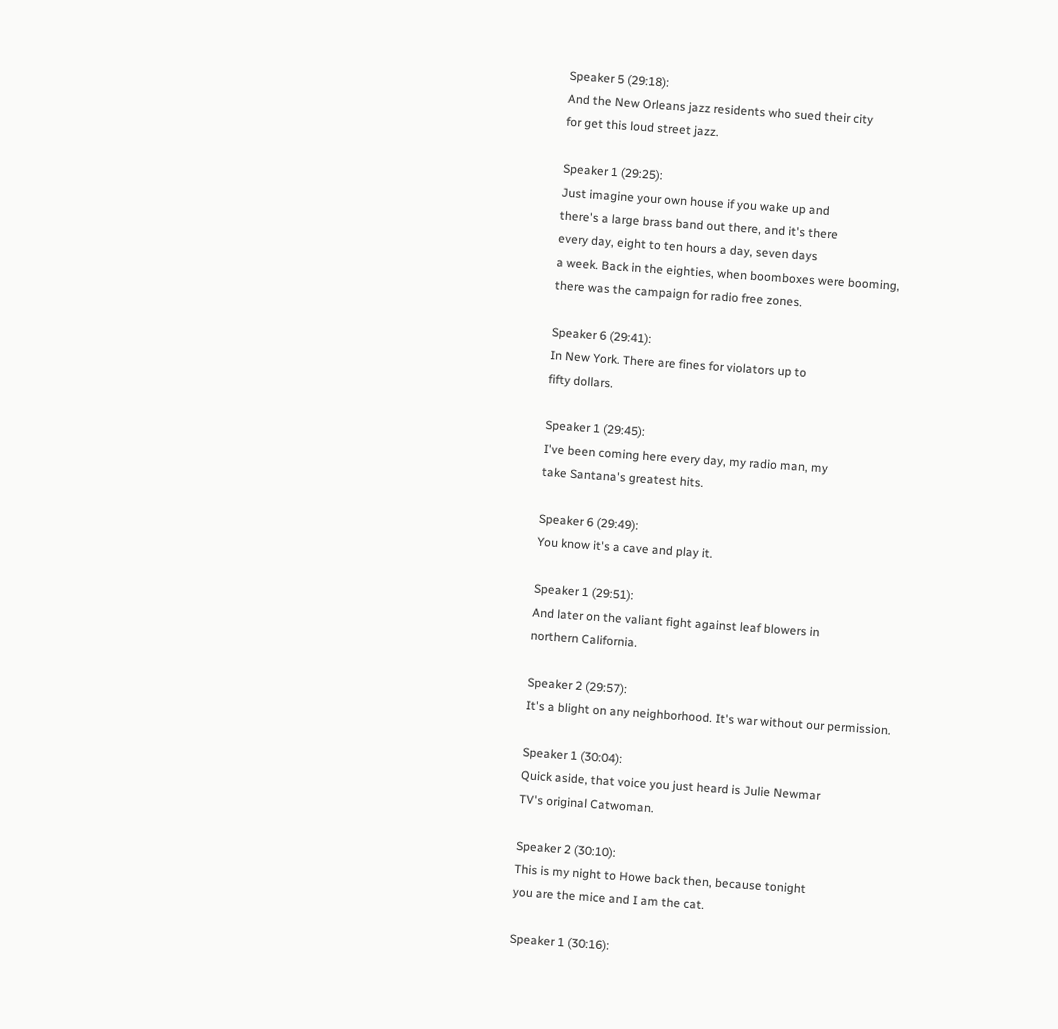Speaker 5 (29:18):
And the New Orleans jazz residents who sued their city
for get this loud street jazz.

Speaker 1 (29:25):
Just imagine your own house if you wake up and
there's a large brass band out there, and it's there
every day, eight to ten hours a day, seven days
a week. Back in the eighties, when boomboxes were booming,
there was the campaign for radio free zones.

Speaker 6 (29:41):
In New York. There are fines for violators up to
fifty dollars.

Speaker 1 (29:45):
I've been coming here every day, my radio man, my
take Santana's greatest hits.

Speaker 6 (29:49):
You know it's a cave and play it.

Speaker 1 (29:51):
And later on the valiant fight against leaf blowers in
northern California.

Speaker 2 (29:57):
It's a blight on any neighborhood. It's war without our permission.

Speaker 1 (30:04):
Quick aside, that voice you just heard is Julie Newmar
TV's original Catwoman.

Speaker 2 (30:10):
This is my night to Howe back then, because tonight
you are the mice and I am the cat.

Speaker 1 (30:16):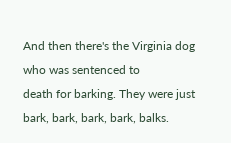And then there's the Virginia dog who was sentenced to
death for barking. They were just bark, bark, bark, bark, balks.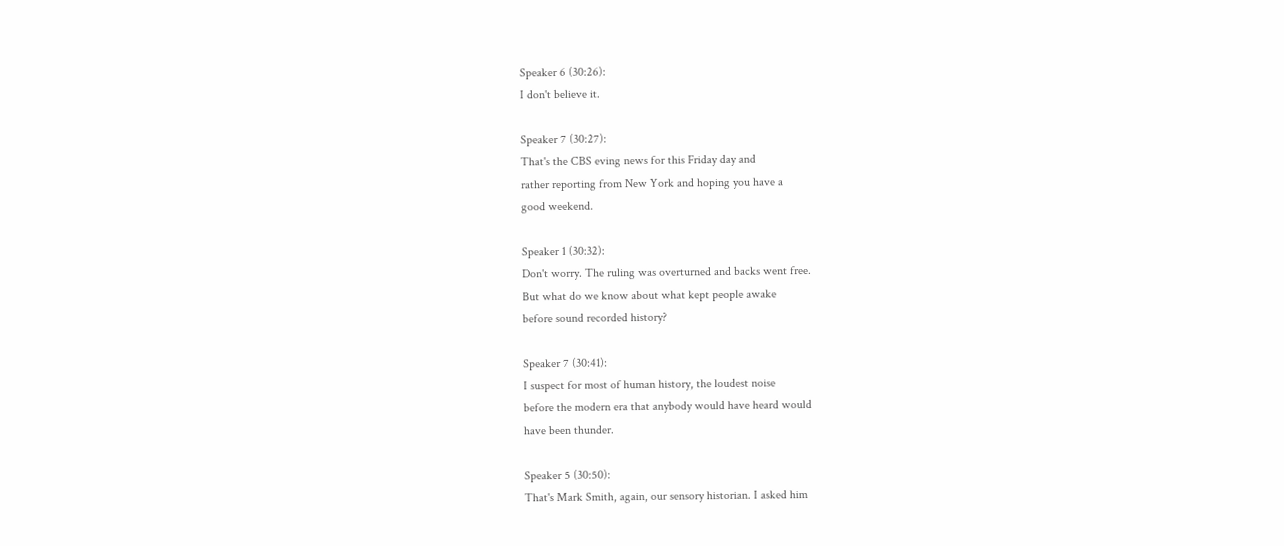Speaker 6 (30:26):
I don't believe it.

Speaker 7 (30:27):
That's the CBS eving news for this Friday day and
rather reporting from New York and hoping you have a
good weekend.

Speaker 1 (30:32):
Don't worry. The ruling was overturned and backs went free.
But what do we know about what kept people awake
before sound recorded history?

Speaker 7 (30:41):
I suspect for most of human history, the loudest noise
before the modern era that anybody would have heard would
have been thunder.

Speaker 5 (30:50):
That's Mark Smith, again, our sensory historian. I asked him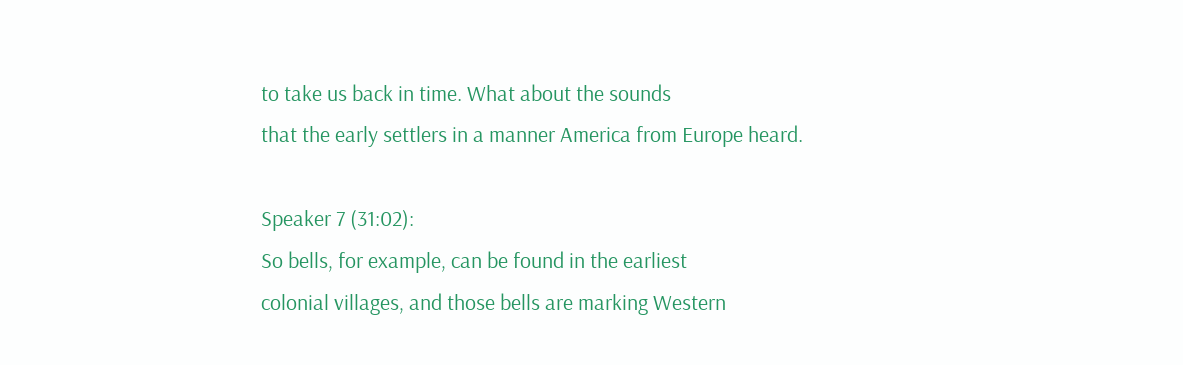to take us back in time. What about the sounds
that the early settlers in a manner America from Europe heard.

Speaker 7 (31:02):
So bells, for example, can be found in the earliest
colonial villages, and those bells are marking Western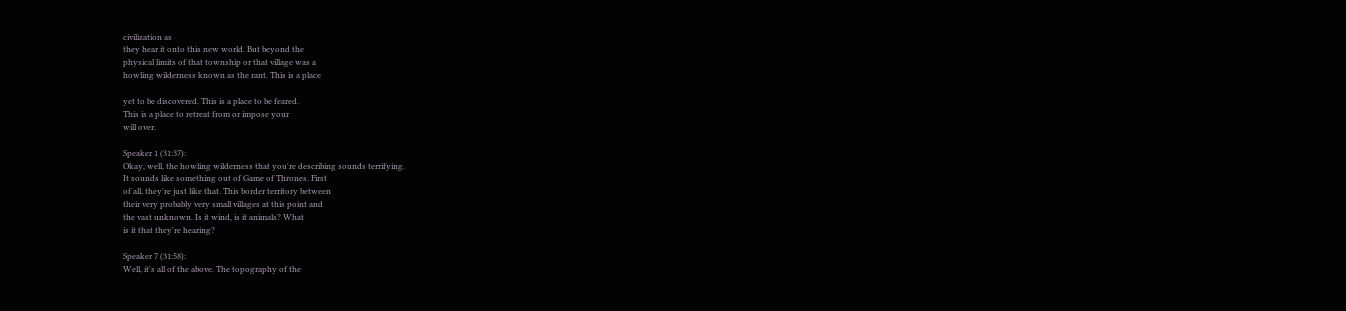civilization as
they hear it onto this new world. But beyond the
physical limits of that township or that village was a
howling wilderness known as the rant. This is a place

yet to be discovered. This is a place to be feared.
This is a place to retreat from or impose your
will over.

Speaker 1 (31:37):
Okay, well, the howling wilderness that you're describing sounds terrifying.
It sounds like something out of Game of Thrones. First
of all, they're just like that. This border territory between
their very probably very small villages at this point and
the vast unknown. Is it wind, is it animals? What
is it that they're hearing?

Speaker 7 (31:58):
Well, it's all of the above. The topography of the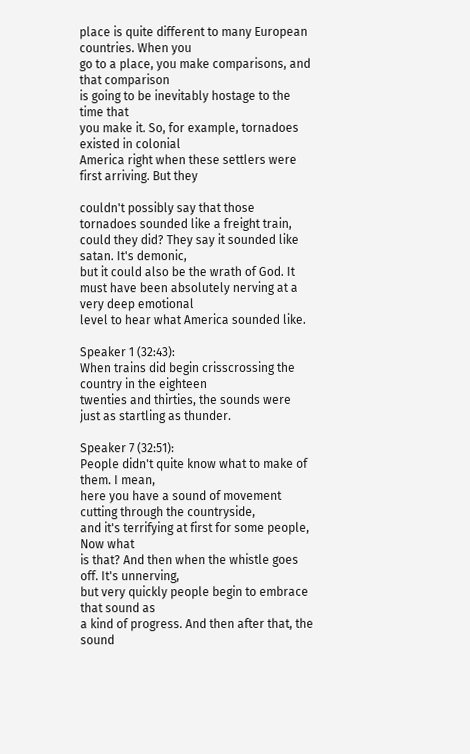place is quite different to many European countries. When you
go to a place, you make comparisons, and that comparison
is going to be inevitably hostage to the time that
you make it. So, for example, tornadoes existed in colonial
America right when these settlers were first arriving. But they

couldn't possibly say that those tornadoes sounded like a freight train,
could they did? They say it sounded like satan. It's demonic,
but it could also be the wrath of God. It
must have been absolutely nerving at a very deep emotional
level to hear what America sounded like.

Speaker 1 (32:43):
When trains did begin crisscrossing the country in the eighteen
twenties and thirties, the sounds were just as startling as thunder.

Speaker 7 (32:51):
People didn't quite know what to make of them. I mean,
here you have a sound of movement cutting through the countryside,
and it's terrifying at first for some people, Now what
is that? And then when the whistle goes off. It's unnerving,
but very quickly people begin to embrace that sound as
a kind of progress. And then after that, the sound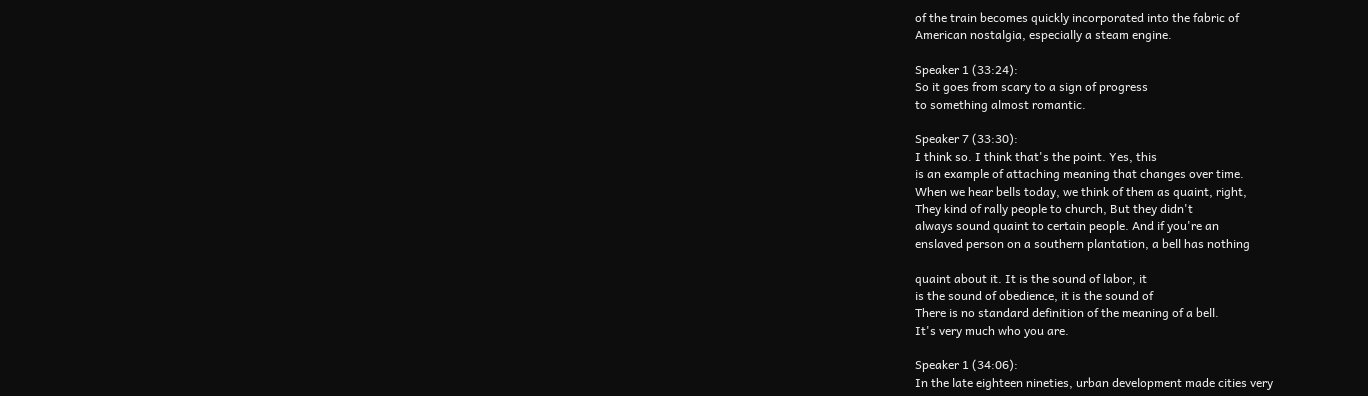of the train becomes quickly incorporated into the fabric of
American nostalgia, especially a steam engine.

Speaker 1 (33:24):
So it goes from scary to a sign of progress
to something almost romantic.

Speaker 7 (33:30):
I think so. I think that's the point. Yes, this
is an example of attaching meaning that changes over time.
When we hear bells today, we think of them as quaint, right,
They kind of rally people to church, But they didn't
always sound quaint to certain people. And if you're an
enslaved person on a southern plantation, a bell has nothing

quaint about it. It is the sound of labor, it
is the sound of obedience, it is the sound of
There is no standard definition of the meaning of a bell.
It's very much who you are.

Speaker 1 (34:06):
In the late eighteen nineties, urban development made cities very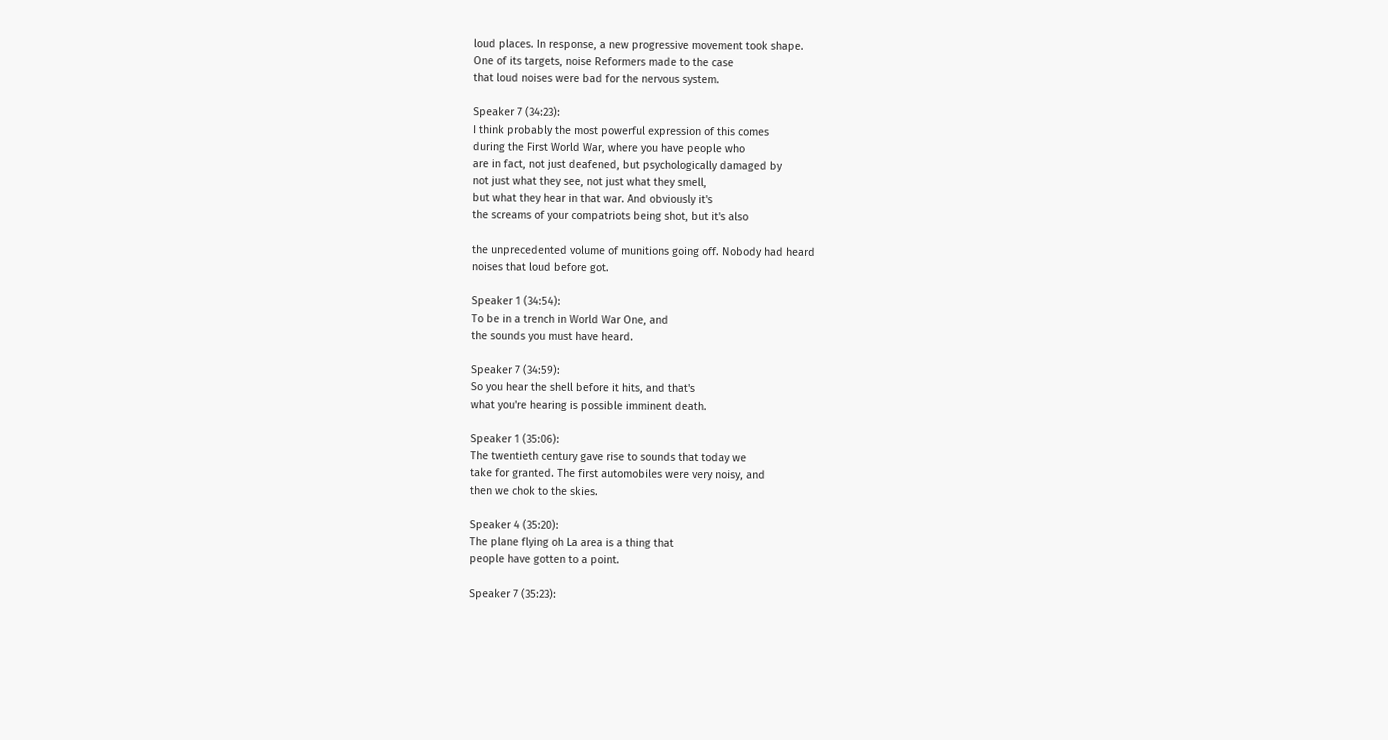loud places. In response, a new progressive movement took shape.
One of its targets, noise Reformers made to the case
that loud noises were bad for the nervous system.

Speaker 7 (34:23):
I think probably the most powerful expression of this comes
during the First World War, where you have people who
are in fact, not just deafened, but psychologically damaged by
not just what they see, not just what they smell,
but what they hear in that war. And obviously it's
the screams of your compatriots being shot, but it's also

the unprecedented volume of munitions going off. Nobody had heard
noises that loud before got.

Speaker 1 (34:54):
To be in a trench in World War One, and
the sounds you must have heard.

Speaker 7 (34:59):
So you hear the shell before it hits, and that's
what you're hearing is possible imminent death.

Speaker 1 (35:06):
The twentieth century gave rise to sounds that today we
take for granted. The first automobiles were very noisy, and
then we chok to the skies.

Speaker 4 (35:20):
The plane flying oh La area is a thing that
people have gotten to a point.

Speaker 7 (35:23):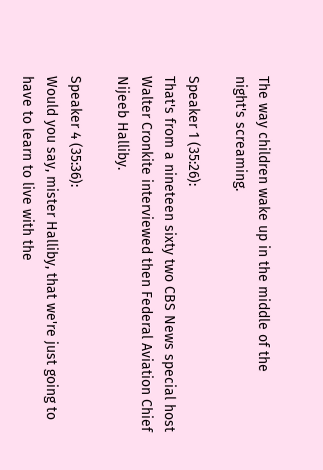The way children wake up in the middle of the
night's screaming.

Speaker 1 (35:26):
That's from a nineteen sixty two CBS News special host
Walter Cronkite interviewed then Federal Aviation Chief Nijeeb Halliby.

Speaker 4 (35:36):
Would you say, mister Halliby, that we're just going to
have to learn to live with the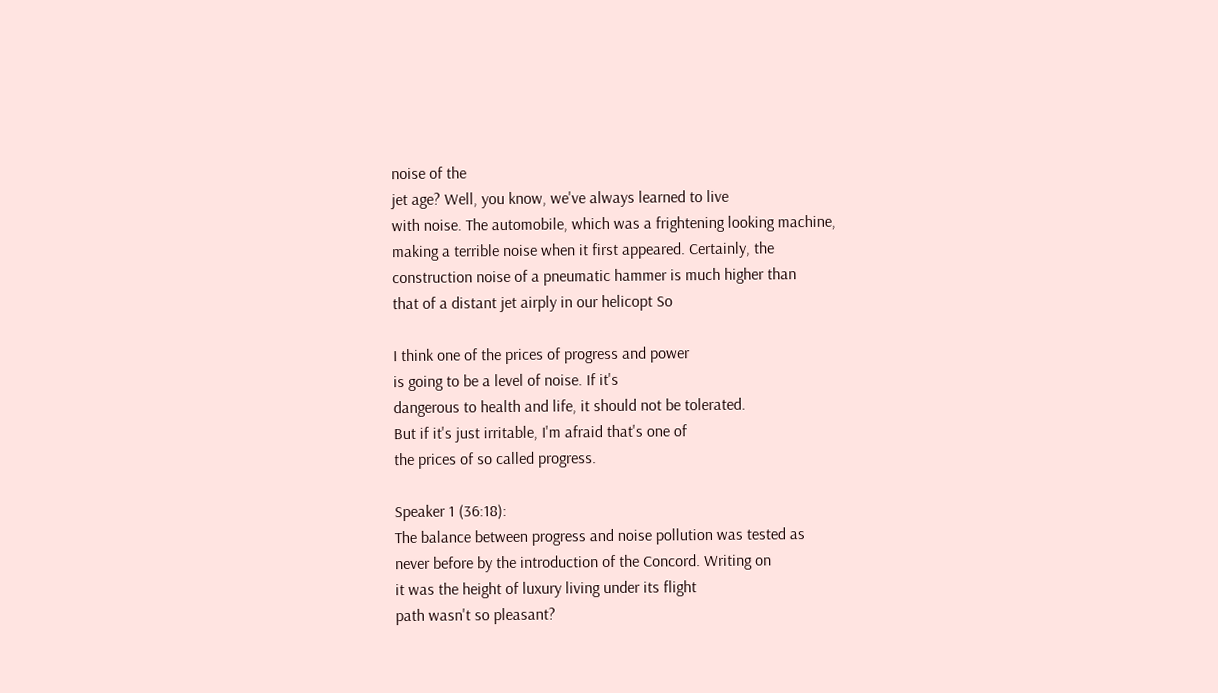noise of the
jet age? Well, you know, we've always learned to live
with noise. The automobile, which was a frightening looking machine,
making a terrible noise when it first appeared. Certainly, the
construction noise of a pneumatic hammer is much higher than
that of a distant jet airply in our helicopt So

I think one of the prices of progress and power
is going to be a level of noise. If it's
dangerous to health and life, it should not be tolerated.
But if it's just irritable, I'm afraid that's one of
the prices of so called progress.

Speaker 1 (36:18):
The balance between progress and noise pollution was tested as
never before by the introduction of the Concord. Writing on
it was the height of luxury living under its flight
path wasn't so pleasant?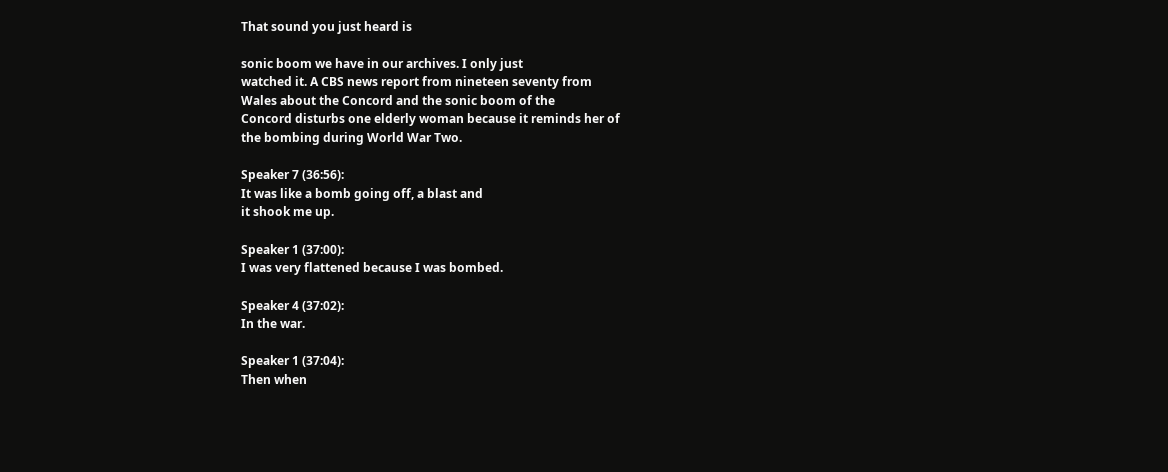That sound you just heard is

sonic boom we have in our archives. I only just
watched it. A CBS news report from nineteen seventy from
Wales about the Concord and the sonic boom of the
Concord disturbs one elderly woman because it reminds her of
the bombing during World War Two.

Speaker 7 (36:56):
It was like a bomb going off, a blast and
it shook me up.

Speaker 1 (37:00):
I was very flattened because I was bombed.

Speaker 4 (37:02):
In the war.

Speaker 1 (37:04):
Then when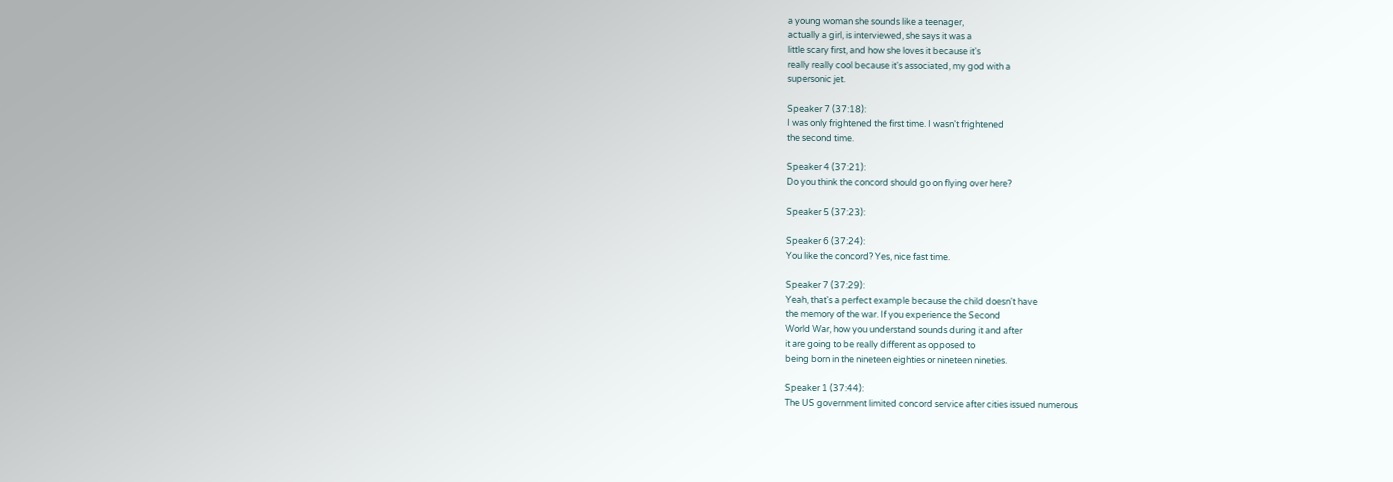a young woman she sounds like a teenager,
actually a girl, is interviewed, she says it was a
little scary first, and how she loves it because it's
really really cool because it's associated, my god with a
supersonic jet.

Speaker 7 (37:18):
I was only frightened the first time. I wasn't frightened
the second time.

Speaker 4 (37:21):
Do you think the concord should go on flying over here?

Speaker 5 (37:23):

Speaker 6 (37:24):
You like the concord? Yes, nice fast time.

Speaker 7 (37:29):
Yeah, that's a perfect example because the child doesn't have
the memory of the war. If you experience the Second
World War, how you understand sounds during it and after
it are going to be really different as opposed to
being born in the nineteen eighties or nineteen nineties.

Speaker 1 (37:44):
The US government limited concord service after cities issued numerous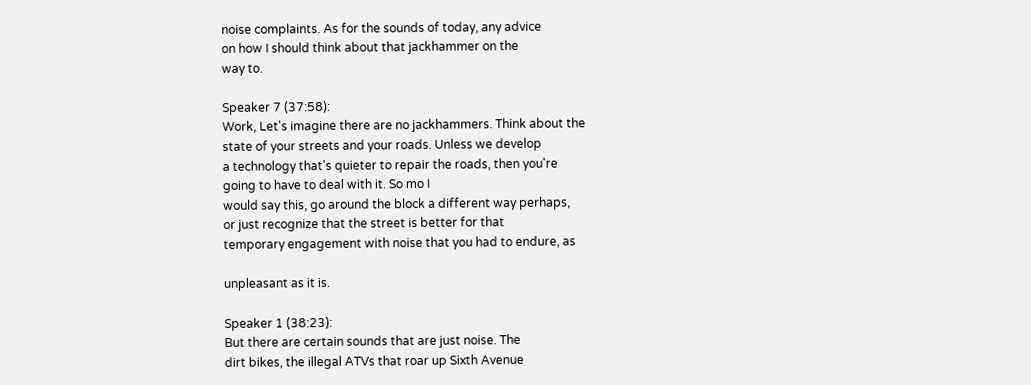noise complaints. As for the sounds of today, any advice
on how I should think about that jackhammer on the
way to.

Speaker 7 (37:58):
Work, Let's imagine there are no jackhammers. Think about the
state of your streets and your roads. Unless we develop
a technology that's quieter to repair the roads, then you're
going to have to deal with it. So mo I
would say this, go around the block a different way perhaps,
or just recognize that the street is better for that
temporary engagement with noise that you had to endure, as

unpleasant as it is.

Speaker 1 (38:23):
But there are certain sounds that are just noise. The
dirt bikes, the illegal ATVs that roar up Sixth Avenue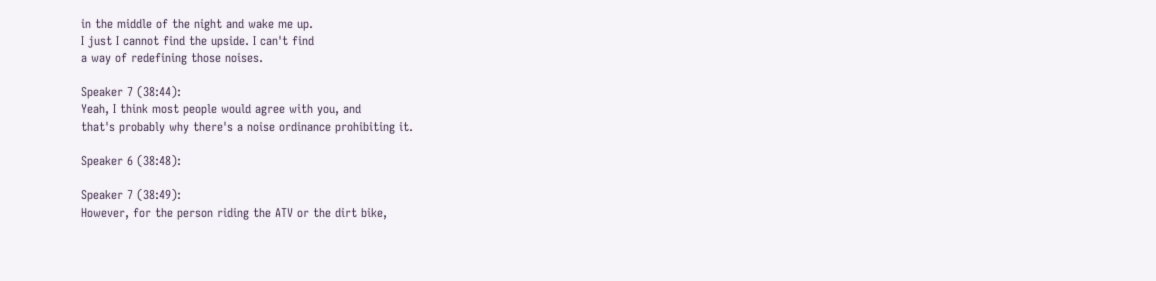in the middle of the night and wake me up.
I just I cannot find the upside. I can't find
a way of redefining those noises.

Speaker 7 (38:44):
Yeah, I think most people would agree with you, and
that's probably why there's a noise ordinance prohibiting it.

Speaker 6 (38:48):

Speaker 7 (38:49):
However, for the person riding the ATV or the dirt bike,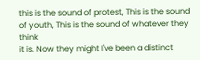this is the sound of protest, This is the sound
of youth, This is the sound of whatever they think
it is. Now they might I've been a distinct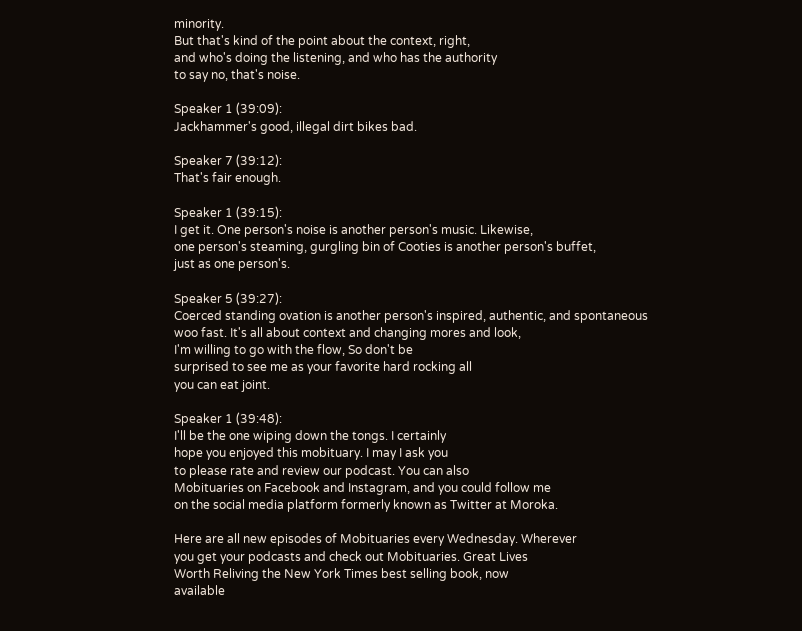minority.
But that's kind of the point about the context, right,
and who's doing the listening, and who has the authority
to say no, that's noise.

Speaker 1 (39:09):
Jackhammer's good, illegal dirt bikes bad.

Speaker 7 (39:12):
That's fair enough.

Speaker 1 (39:15):
I get it. One person's noise is another person's music. Likewise,
one person's steaming, gurgling bin of Cooties is another person's buffet,
just as one person's.

Speaker 5 (39:27):
Coerced standing ovation is another person's inspired, authentic, and spontaneous
woo fast. It's all about context and changing mores and look,
I'm willing to go with the flow, So don't be
surprised to see me as your favorite hard rocking all
you can eat joint.

Speaker 1 (39:48):
I'll be the one wiping down the tongs. I certainly
hope you enjoyed this mobituary. I may I ask you
to please rate and review our podcast. You can also
Mobituaries on Facebook and Instagram, and you could follow me
on the social media platform formerly known as Twitter at Moroka.

Here are all new episodes of Mobituaries every Wednesday. Wherever
you get your podcasts and check out Mobituaries. Great Lives
Worth Reliving the New York Times best selling book, now
available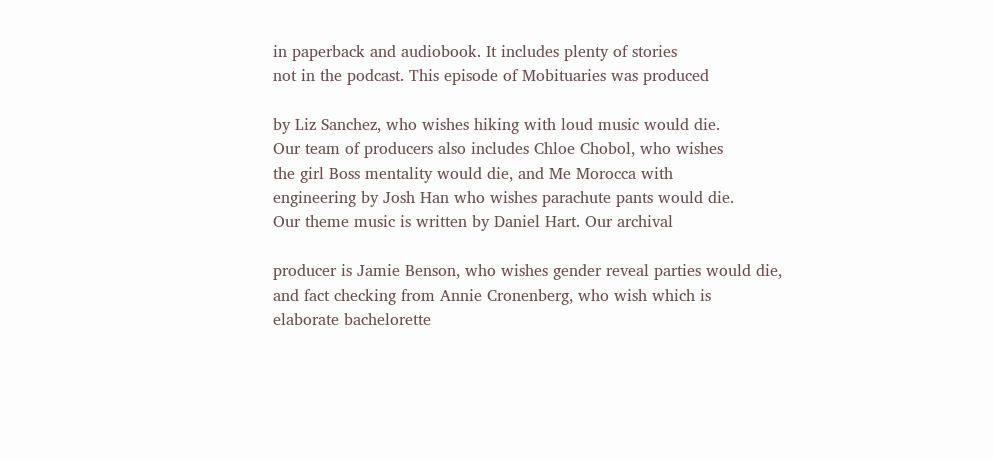in paperback and audiobook. It includes plenty of stories
not in the podcast. This episode of Mobituaries was produced

by Liz Sanchez, who wishes hiking with loud music would die.
Our team of producers also includes Chloe Chobol, who wishes
the girl Boss mentality would die, and Me Morocca with
engineering by Josh Han who wishes parachute pants would die.
Our theme music is written by Daniel Hart. Our archival

producer is Jamie Benson, who wishes gender reveal parties would die,
and fact checking from Annie Cronenberg, who wish which is
elaborate bachelorette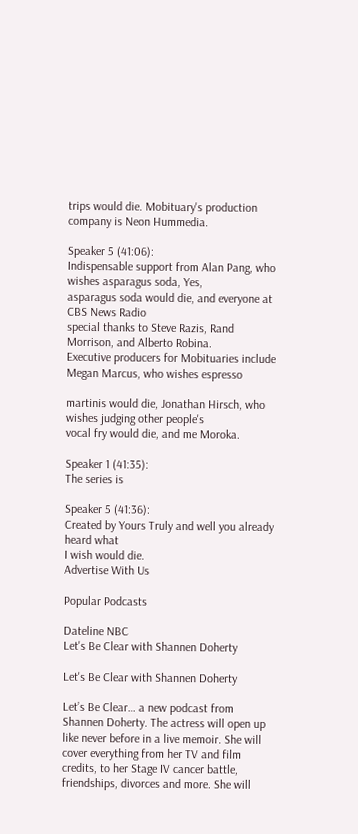trips would die. Mobituary's production company is Neon Hummedia.

Speaker 5 (41:06):
Indispensable support from Alan Pang, who wishes asparagus soda, Yes,
asparagus soda would die, and everyone at CBS News Radio
special thanks to Steve Razis, Rand Morrison, and Alberto Robina.
Executive producers for Mobituaries include Megan Marcus, who wishes espresso

martinis would die, Jonathan Hirsch, who wishes judging other people's
vocal fry would die, and me Moroka.

Speaker 1 (41:35):
The series is

Speaker 5 (41:36):
Created by Yours Truly and well you already heard what
I wish would die.
Advertise With Us

Popular Podcasts

Dateline NBC
Let's Be Clear with Shannen Doherty

Let's Be Clear with Shannen Doherty

Let’s Be Clear… a new podcast from Shannen Doherty. The actress will open up like never before in a live memoir. She will cover everything from her TV and film credits, to her Stage IV cancer battle, friendships, divorces and more. She will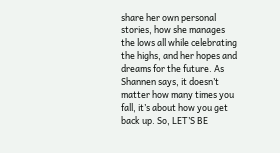share her own personal stories, how she manages the lows all while celebrating the highs, and her hopes and dreams for the future. As Shannen says, it doesn’t matter how many times you fall, it’s about how you get back up. So, LET’S BE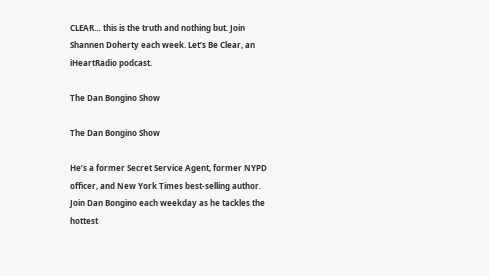CLEAR… this is the truth and nothing but. Join Shannen Doherty each week. Let’s Be Clear, an iHeartRadio podcast.

The Dan Bongino Show

The Dan Bongino Show

He’s a former Secret Service Agent, former NYPD officer, and New York Times best-selling author. Join Dan Bongino each weekday as he tackles the hottest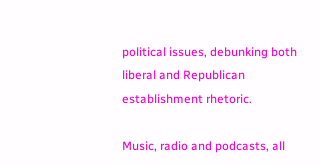political issues, debunking both liberal and Republican establishment rhetoric.

Music, radio and podcasts, all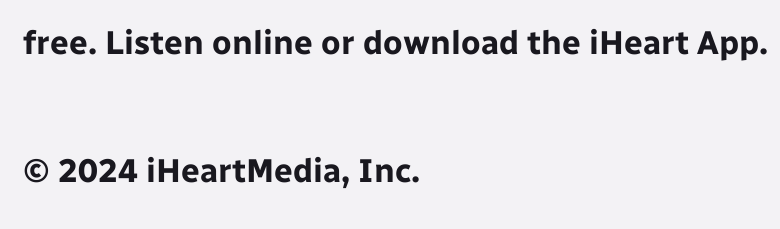free. Listen online or download the iHeart App.


© 2024 iHeartMedia, Inc.